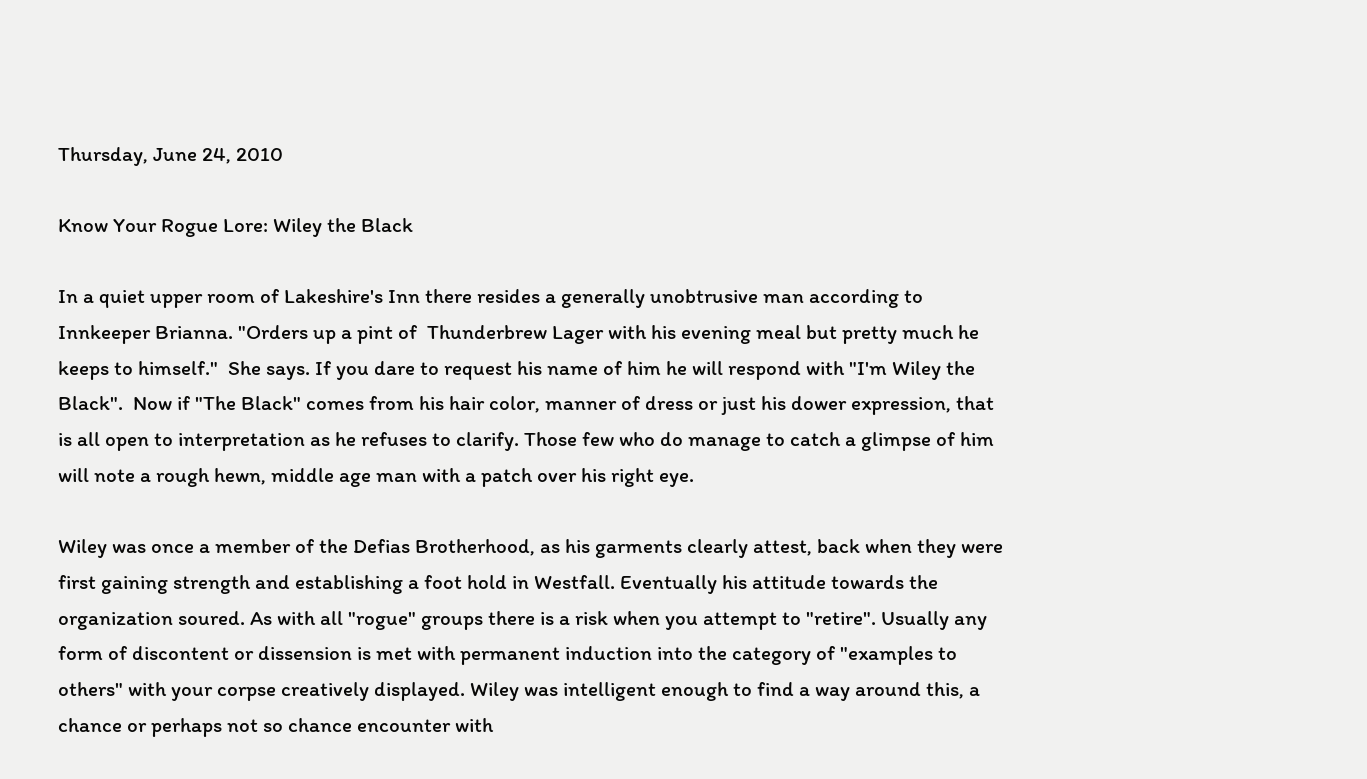Thursday, June 24, 2010

Know Your Rogue Lore: Wiley the Black

In a quiet upper room of Lakeshire's Inn there resides a generally unobtrusive man according to Innkeeper Brianna. "Orders up a pint of  Thunderbrew Lager with his evening meal but pretty much he keeps to himself."  She says. If you dare to request his name of him he will respond with "I'm Wiley the Black".  Now if "The Black" comes from his hair color, manner of dress or just his dower expression, that is all open to interpretation as he refuses to clarify. Those few who do manage to catch a glimpse of him will note a rough hewn, middle age man with a patch over his right eye.

Wiley was once a member of the Defias Brotherhood, as his garments clearly attest, back when they were first gaining strength and establishing a foot hold in Westfall. Eventually his attitude towards the organization soured. As with all "rogue" groups there is a risk when you attempt to "retire". Usually any form of discontent or dissension is met with permanent induction into the category of "examples to others" with your corpse creatively displayed. Wiley was intelligent enough to find a way around this, a chance or perhaps not so chance encounter with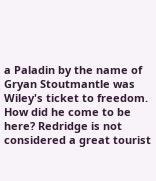a Paladin by the name of Gryan Stoutmantle was Wiley's ticket to freedom.
How did he come to be here? Redridge is not considered a great tourist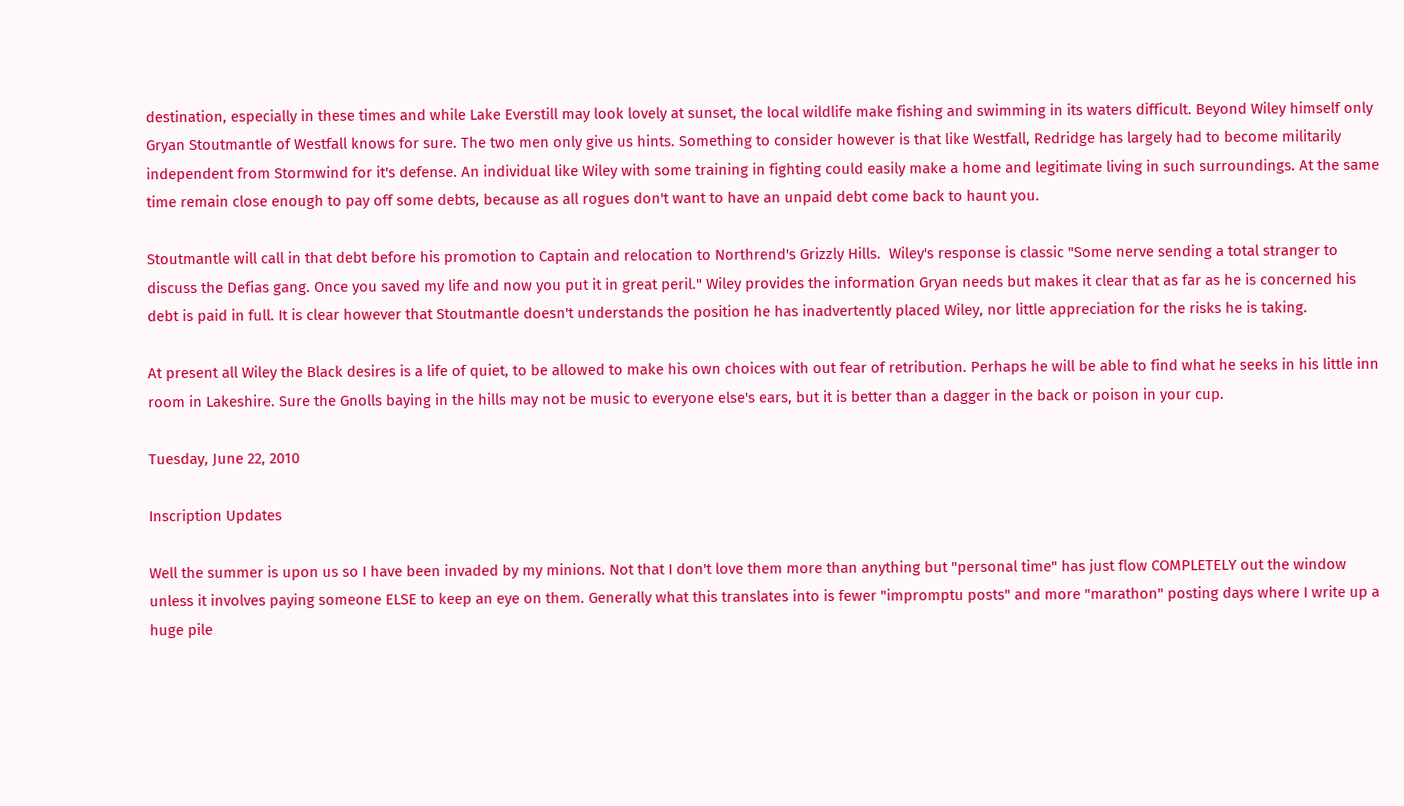destination, especially in these times and while Lake Everstill may look lovely at sunset, the local wildlife make fishing and swimming in its waters difficult. Beyond Wiley himself only Gryan Stoutmantle of Westfall knows for sure. The two men only give us hints. Something to consider however is that like Westfall, Redridge has largely had to become militarily independent from Stormwind for it's defense. An individual like Wiley with some training in fighting could easily make a home and legitimate living in such surroundings. At the same time remain close enough to pay off some debts, because as all rogues don't want to have an unpaid debt come back to haunt you.

Stoutmantle will call in that debt before his promotion to Captain and relocation to Northrend's Grizzly Hills.  Wiley's response is classic "Some nerve sending a total stranger to discuss the Defias gang. Once you saved my life and now you put it in great peril." Wiley provides the information Gryan needs but makes it clear that as far as he is concerned his debt is paid in full. It is clear however that Stoutmantle doesn't understands the position he has inadvertently placed Wiley, nor little appreciation for the risks he is taking.

At present all Wiley the Black desires is a life of quiet, to be allowed to make his own choices with out fear of retribution. Perhaps he will be able to find what he seeks in his little inn room in Lakeshire. Sure the Gnolls baying in the hills may not be music to everyone else's ears, but it is better than a dagger in the back or poison in your cup.

Tuesday, June 22, 2010

Inscription Updates

Well the summer is upon us so I have been invaded by my minions. Not that I don't love them more than anything but "personal time" has just flow COMPLETELY out the window unless it involves paying someone ELSE to keep an eye on them. Generally what this translates into is fewer "impromptu posts" and more "marathon" posting days where I write up a huge pile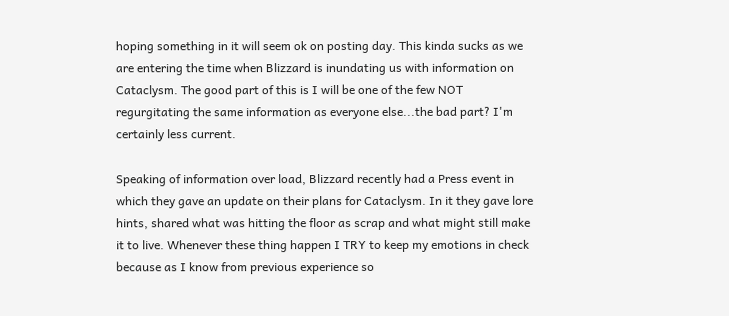hoping something in it will seem ok on posting day. This kinda sucks as we are entering the time when Blizzard is inundating us with information on Cataclysm. The good part of this is I will be one of the few NOT regurgitating the same information as everyone else...the bad part? I'm certainly less current.

Speaking of information over load, Blizzard recently had a Press event in which they gave an update on their plans for Cataclysm. In it they gave lore hints, shared what was hitting the floor as scrap and what might still make it to live. Whenever these thing happen I TRY to keep my emotions in check because as I know from previous experience so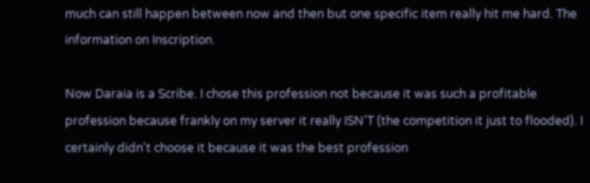much can still happen between now and then but one specific item really hit me hard. The information on Inscription.

Now Daraia is a Scribe. I chose this profession not because it was such a profitable profession because frankly on my server it really ISN'T (the competition it just to flooded). I certainly didn't choose it because it was the best profession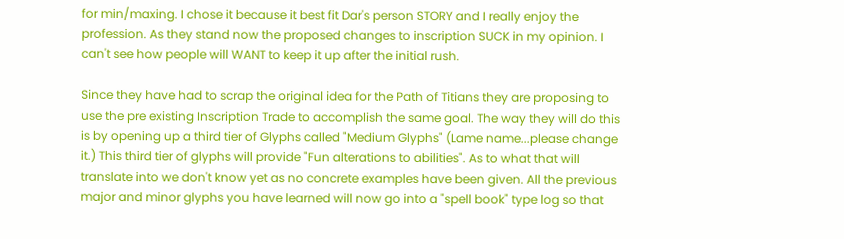for min/maxing. I chose it because it best fit Dar's person STORY and I really enjoy the profession. As they stand now the proposed changes to inscription SUCK in my opinion. I can't see how people will WANT to keep it up after the initial rush.

Since they have had to scrap the original idea for the Path of Titians they are proposing to use the pre existing Inscription Trade to accomplish the same goal. The way they will do this is by opening up a third tier of Glyphs called "Medium Glyphs" (Lame name...please change it.) This third tier of glyphs will provide "Fun alterations to abilities". As to what that will translate into we don't know yet as no concrete examples have been given. All the previous major and minor glyphs you have learned will now go into a "spell book" type log so that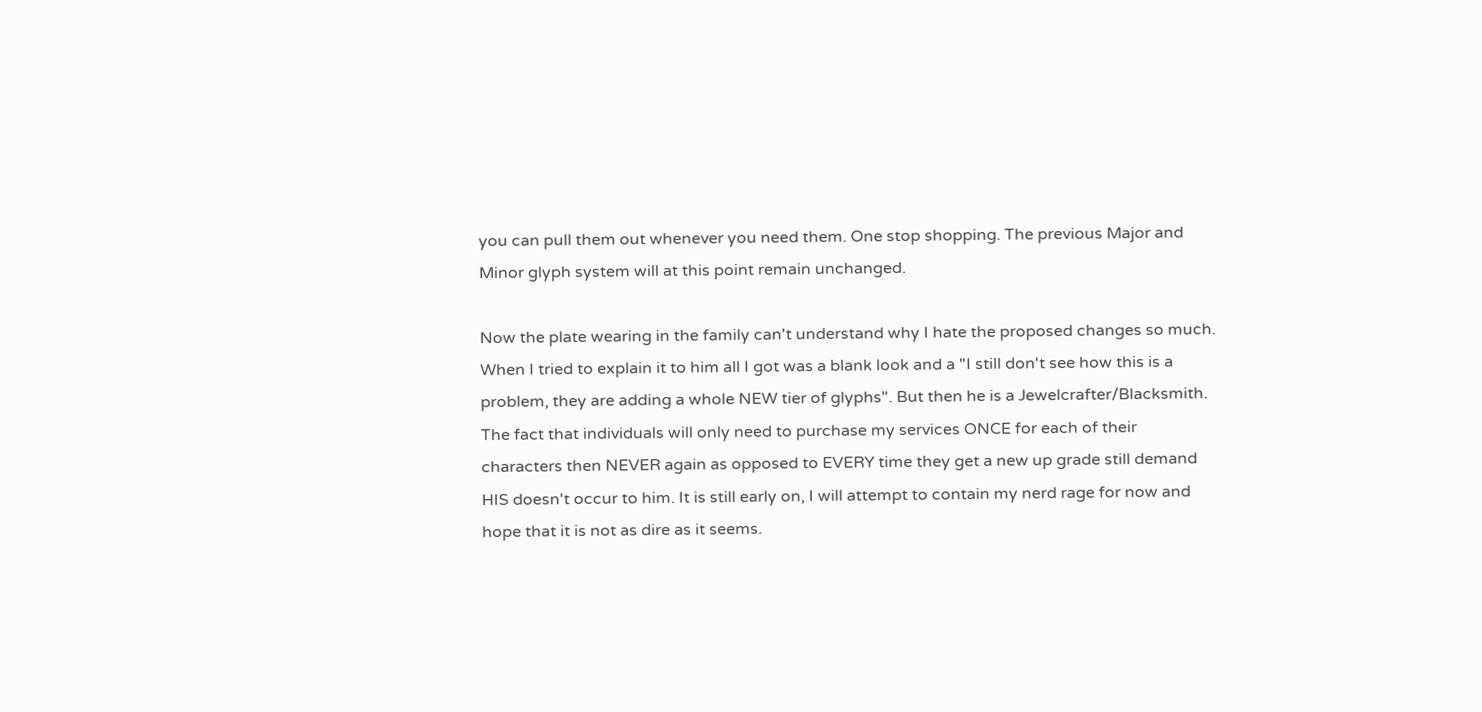you can pull them out whenever you need them. One stop shopping. The previous Major and Minor glyph system will at this point remain unchanged.

Now the plate wearing in the family can't understand why I hate the proposed changes so much. When I tried to explain it to him all I got was a blank look and a "I still don't see how this is a problem, they are adding a whole NEW tier of glyphs". But then he is a Jewelcrafter/Blacksmith. The fact that individuals will only need to purchase my services ONCE for each of their characters then NEVER again as opposed to EVERY time they get a new up grade still demand HIS doesn't occur to him. It is still early on, I will attempt to contain my nerd rage for now and hope that it is not as dire as it seems.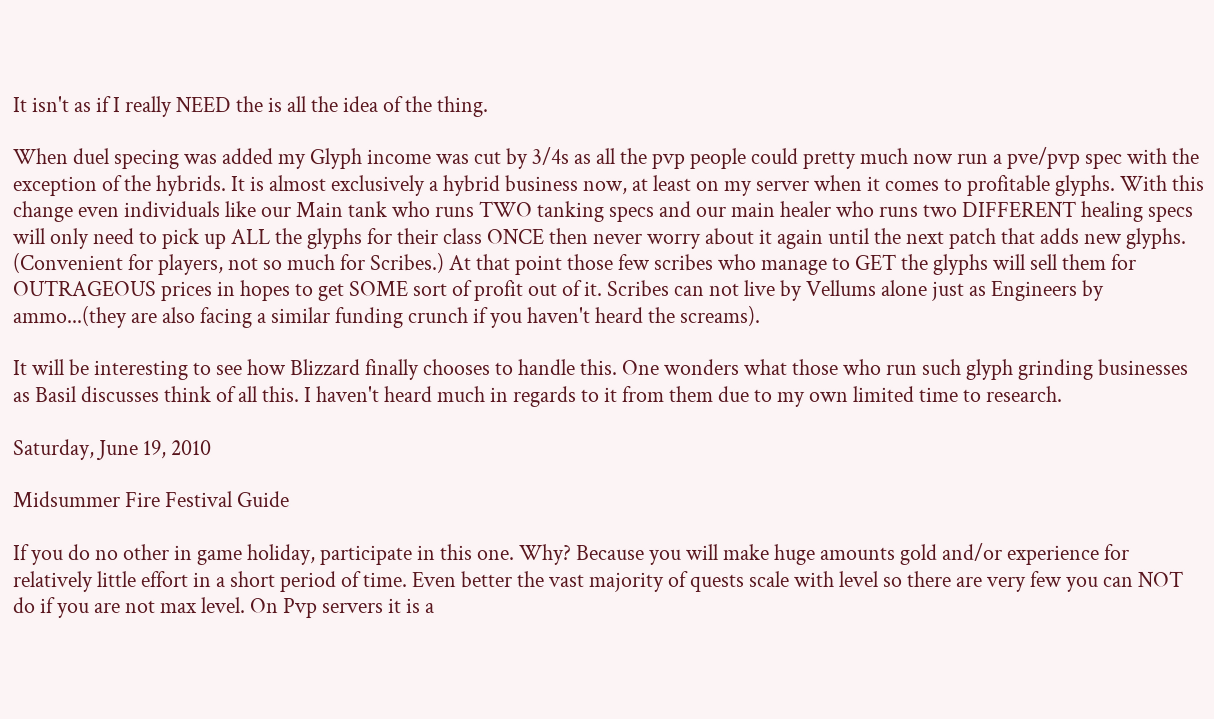It isn't as if I really NEED the is all the idea of the thing.

When duel specing was added my Glyph income was cut by 3/4s as all the pvp people could pretty much now run a pve/pvp spec with the exception of the hybrids. It is almost exclusively a hybrid business now, at least on my server when it comes to profitable glyphs. With this change even individuals like our Main tank who runs TWO tanking specs and our main healer who runs two DIFFERENT healing specs will only need to pick up ALL the glyphs for their class ONCE then never worry about it again until the next patch that adds new glyphs. (Convenient for players, not so much for Scribes.) At that point those few scribes who manage to GET the glyphs will sell them for OUTRAGEOUS prices in hopes to get SOME sort of profit out of it. Scribes can not live by Vellums alone just as Engineers by ammo...(they are also facing a similar funding crunch if you haven't heard the screams).

It will be interesting to see how Blizzard finally chooses to handle this. One wonders what those who run such glyph grinding businesses as Basil discusses think of all this. I haven't heard much in regards to it from them due to my own limited time to research.

Saturday, June 19, 2010

Midsummer Fire Festival Guide

If you do no other in game holiday, participate in this one. Why? Because you will make huge amounts gold and/or experience for relatively little effort in a short period of time. Even better the vast majority of quests scale with level so there are very few you can NOT do if you are not max level. On Pvp servers it is a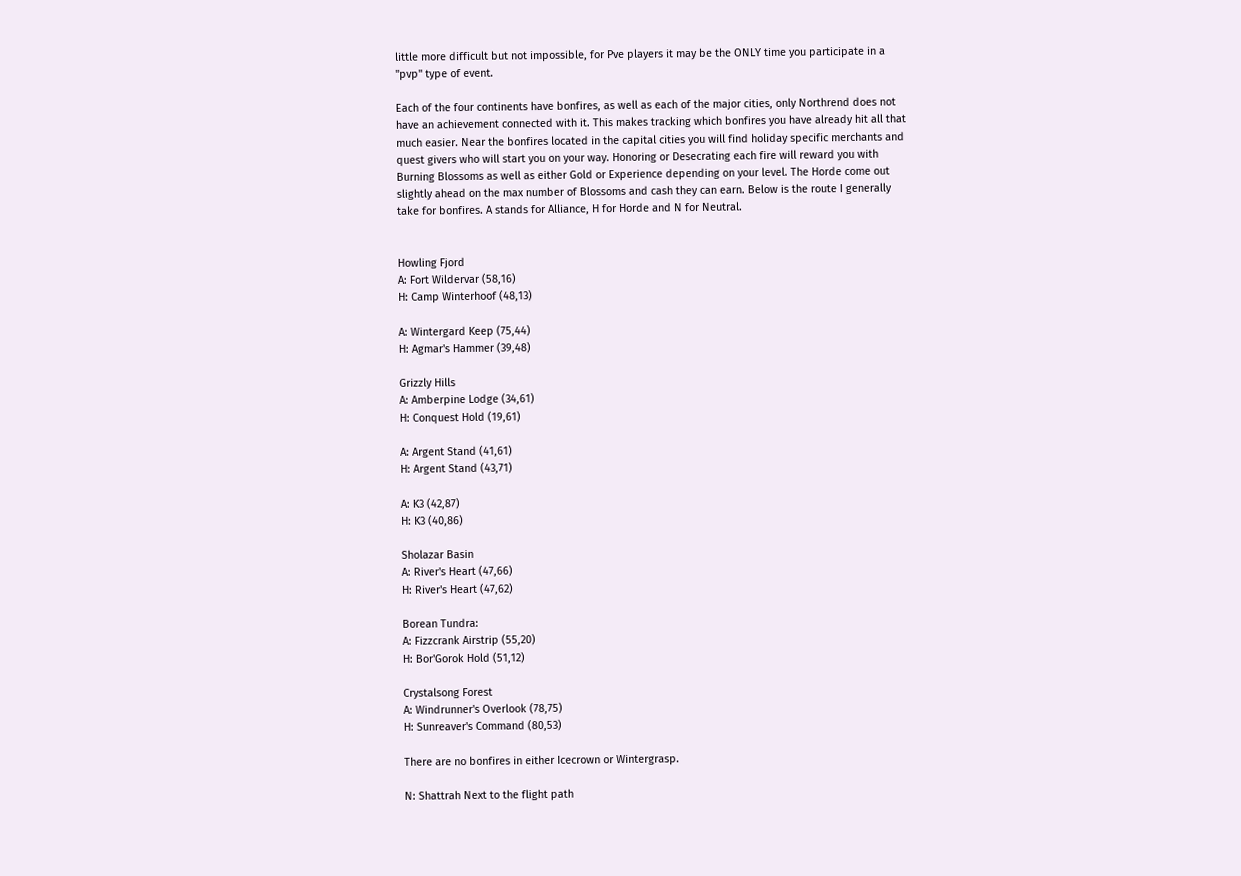little more difficult but not impossible, for Pve players it may be the ONLY time you participate in a "pvp" type of event.

Each of the four continents have bonfires, as well as each of the major cities, only Northrend does not have an achievement connected with it. This makes tracking which bonfires you have already hit all that much easier. Near the bonfires located in the capital cities you will find holiday specific merchants and quest givers who will start you on your way. Honoring or Desecrating each fire will reward you with Burning Blossoms as well as either Gold or Experience depending on your level. The Horde come out slightly ahead on the max number of Blossoms and cash they can earn. Below is the route I generally take for bonfires. A stands for Alliance, H for Horde and N for Neutral.


Howling Fjord
A: Fort Wildervar (58,16)
H: Camp Winterhoof (48,13)

A: Wintergard Keep (75,44)
H: Agmar's Hammer (39,48)

Grizzly Hills
A: Amberpine Lodge (34,61)
H: Conquest Hold (19,61)

A: Argent Stand (41,61)
H: Argent Stand (43,71)

A: K3 (42,87)
H: K3 (40,86)

Sholazar Basin
A: River's Heart (47,66)
H: River's Heart (47,62)

Borean Tundra:
A: Fizzcrank Airstrip (55,20)
H: Bor'Gorok Hold (51,12)

Crystalsong Forest
A: Windrunner's Overlook (78,75)
H: Sunreaver's Command (80,53)

There are no bonfires in either Icecrown or Wintergrasp.

N: Shattrah Next to the flight path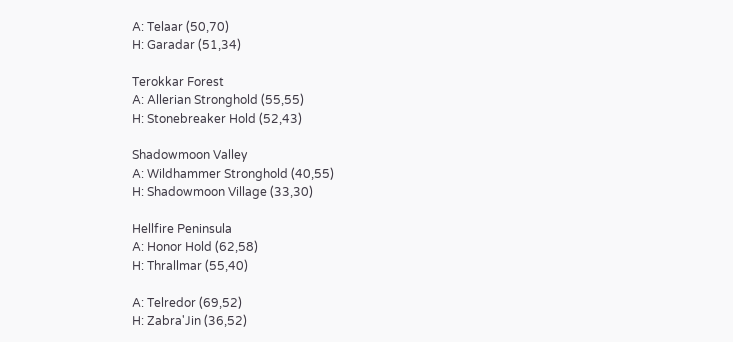A: Telaar (50,70)
H: Garadar (51,34)

Terokkar Forest
A: Allerian Stronghold (55,55)
H: Stonebreaker Hold (52,43)

Shadowmoon Valley
A: Wildhammer Stronghold (40,55)
H: Shadowmoon Village (33,30)

Hellfire Peninsula
A: Honor Hold (62,58)
H: Thrallmar (55,40)

A: Telredor (69,52)
H: Zabra'Jin (36,52)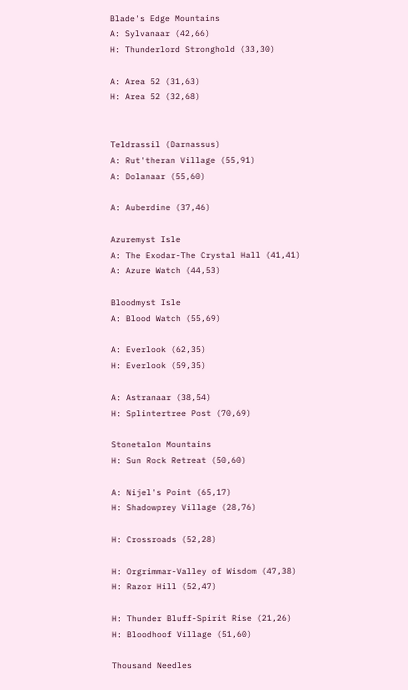Blade's Edge Mountains
A: Sylvanaar (42,66)
H: Thunderlord Stronghold (33,30)

A: Area 52 (31,63)
H: Area 52 (32,68)


Teldrassil (Darnassus)
A: Rut'theran Village (55,91)
A: Dolanaar (55,60)

A: Auberdine (37,46)

Azuremyst Isle
A: The Exodar-The Crystal Hall (41,41)
A: Azure Watch (44,53)

Bloodmyst Isle
A: Blood Watch (55,69)

A: Everlook (62,35)
H: Everlook (59,35)

A: Astranaar (38,54)
H: Splintertree Post (70,69)

Stonetalon Mountains
H: Sun Rock Retreat (50,60)

A: Nijel's Point (65,17)
H: Shadowprey Village (28,76)

H: Crossroads (52,28)

H: Orgrimmar-Valley of Wisdom (47,38)
H: Razor Hill (52,47)

H: Thunder Bluff-Spirit Rise (21,26)
H: Bloodhoof Village (51,60)

Thousand Needles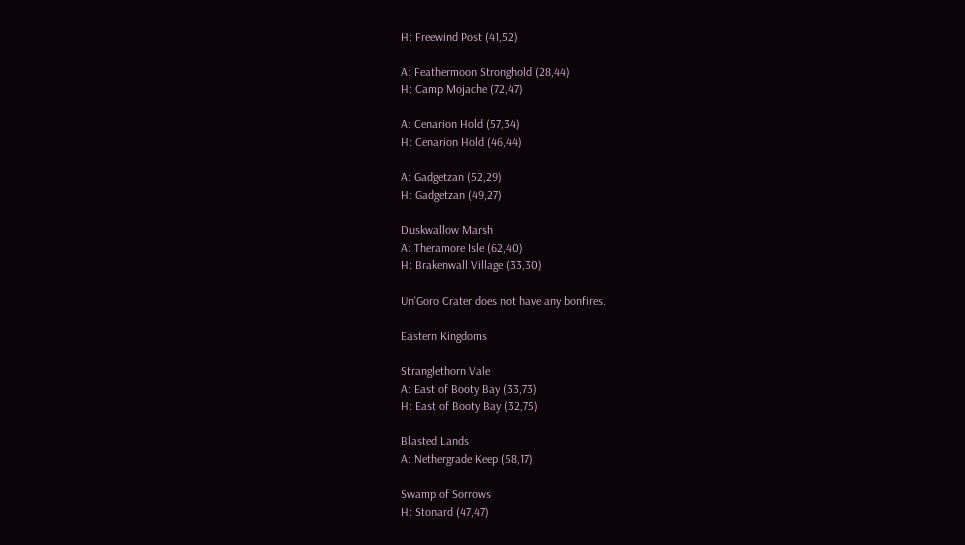H: Freewind Post (41,52)

A: Feathermoon Stronghold (28,44)
H: Camp Mojache (72,47)

A: Cenarion Hold (57,34)
H: Cenarion Hold (46,44)

A: Gadgetzan (52,29)
H: Gadgetzan (49,27)

Duskwallow Marsh
A: Theramore Isle (62,40)
H: Brakenwall Village (33,30)

Un'Goro Crater does not have any bonfires.

Eastern Kingdoms

Stranglethorn Vale
A: East of Booty Bay (33,73)
H: East of Booty Bay (32,75)

Blasted Lands
A: Nethergrade Keep (58,17)

Swamp of Sorrows
H: Stonard (47,47)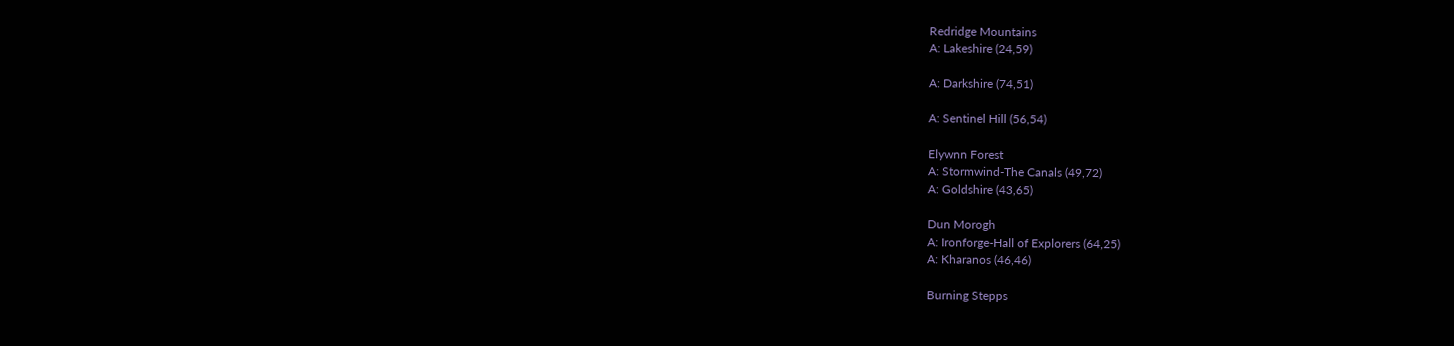Redridge Mountains
A: Lakeshire (24,59)

A: Darkshire (74,51)

A: Sentinel Hill (56,54)

Elywnn Forest
A: Stormwind-The Canals (49,72)
A: Goldshire (43,65)

Dun Morogh
A: Ironforge-Hall of Explorers (64,25)
A: Kharanos (46,46)

Burning Stepps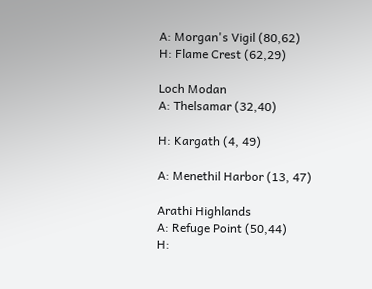A: Morgan's Vigil (80,62)
H: Flame Crest (62,29)

Loch Modan
A: Thelsamar (32,40)

H: Kargath (4, 49)

A: Menethil Harbor (13, 47)

Arathi Highlands
A: Refuge Point (50,44)
H: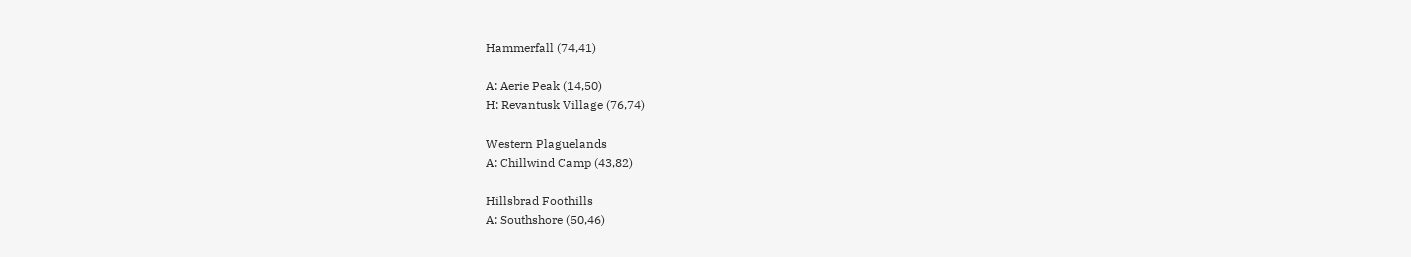Hammerfall (74,41)

A: Aerie Peak (14,50)
H: Revantusk Village (76,74)

Western Plaguelands
A: Chillwind Camp (43,82)

Hillsbrad Foothills
A: Southshore (50,46)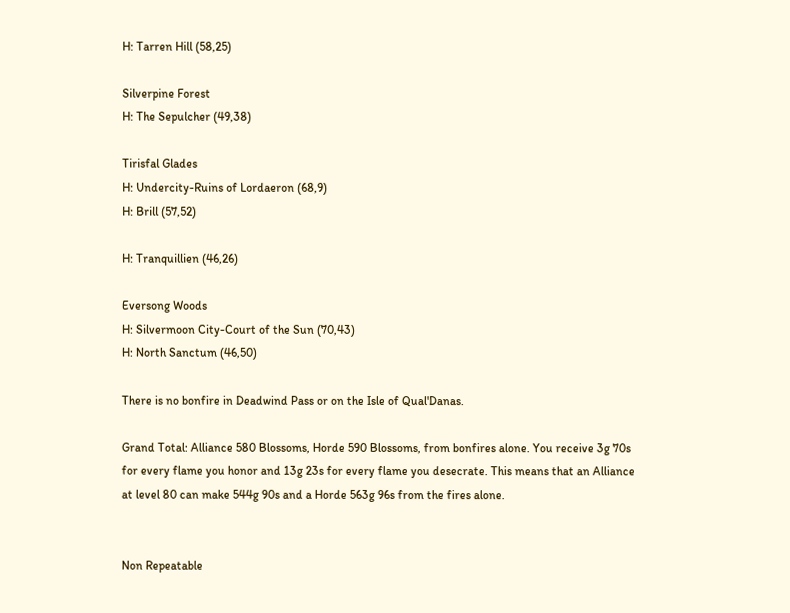H: Tarren Hill (58,25)

Silverpine Forest
H: The Sepulcher (49,38)

Tirisfal Glades
H: Undercity-Ruins of Lordaeron (68,9)
H: Brill (57,52)

H: Tranquillien (46,26)

Eversong Woods
H: Silvermoon City-Court of the Sun (70,43)
H: North Sanctum (46,50)

There is no bonfire in Deadwind Pass or on the Isle of Qual'Danas.

Grand Total: Alliance 580 Blossoms, Horde 590 Blossoms, from bonfires alone. You receive 3g 70s for every flame you honor and 13g 23s for every flame you desecrate. This means that an Alliance at level 80 can make 544g 90s and a Horde 563g 96s from the fires alone.


Non Repeatable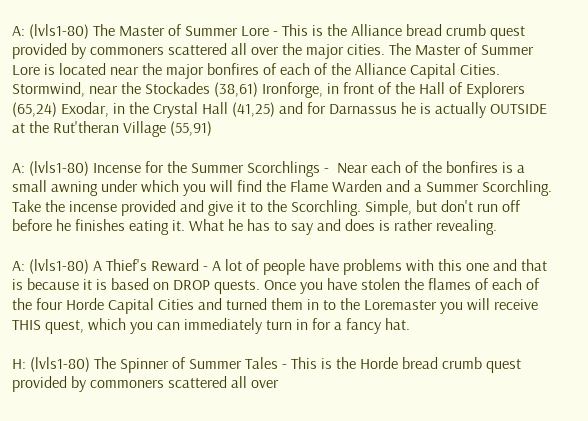A: (lvls1-80) The Master of Summer Lore - This is the Alliance bread crumb quest provided by commoners scattered all over the major cities. The Master of Summer Lore is located near the major bonfires of each of the Alliance Capital Cities. Stormwind, near the Stockades (38,61) Ironforge, in front of the Hall of Explorers (65,24) Exodar, in the Crystal Hall (41,25) and for Darnassus he is actually OUTSIDE at the Rut'theran Village (55,91)

A: (lvls1-80) Incense for the Summer Scorchlings -  Near each of the bonfires is a small awning under which you will find the Flame Warden and a Summer Scorchling. Take the incense provided and give it to the Scorchling. Simple, but don't run off before he finishes eating it. What he has to say and does is rather revealing.

A: (lvls1-80) A Thief's Reward - A lot of people have problems with this one and that is because it is based on DROP quests. Once you have stolen the flames of each of the four Horde Capital Cities and turned them in to the Loremaster you will receive THIS quest, which you can immediately turn in for a fancy hat.

H: (lvls1-80) The Spinner of Summer Tales - This is the Horde bread crumb quest provided by commoners scattered all over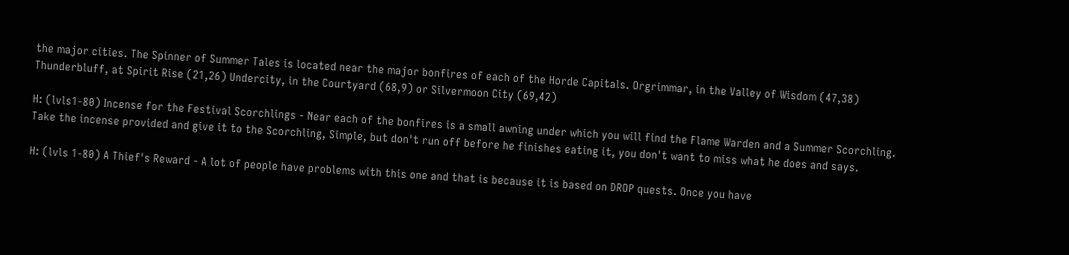the major cities. The Spinner of Summer Tales is located near the major bonfires of each of the Horde Capitals. Orgrimmar, in the Valley of Wisdom (47,38) Thunderbluff, at Spirit Rise (21,26) Undercity, in the Courtyard (68,9) or Silvermoon City (69,42)

H: (lvls1-80) Incense for the Festival Scorchlings - Near each of the bonfires is a small awning under which you will find the Flame Warden and a Summer Scorchling. Take the incense provided and give it to the Scorchling, Simple, but don't run off before he finishes eating it, you don't want to miss what he does and says.

H: (lvls 1-80) A Thief's Reward - A lot of people have problems with this one and that is because it is based on DROP quests. Once you have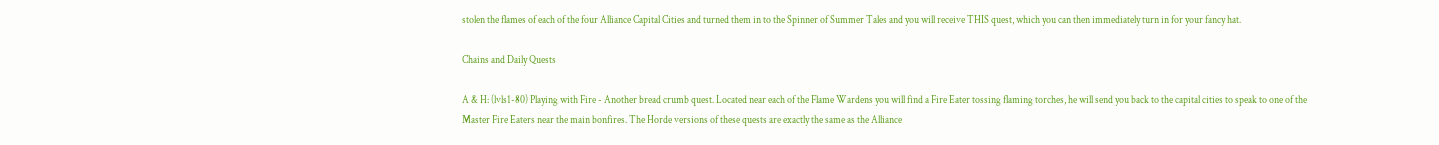stolen the flames of each of the four Alliance Capital Cities and turned them in to the Spinner of Summer Tales and you will receive THIS quest, which you can then immediately turn in for your fancy hat.

Chains and Daily Quests

A & H: (lvls1-80) Playing with Fire - Another bread crumb quest. Located near each of the Flame Wardens you will find a Fire Eater tossing flaming torches, he will send you back to the capital cities to speak to one of the Master Fire Eaters near the main bonfires. The Horde versions of these quests are exactly the same as the Alliance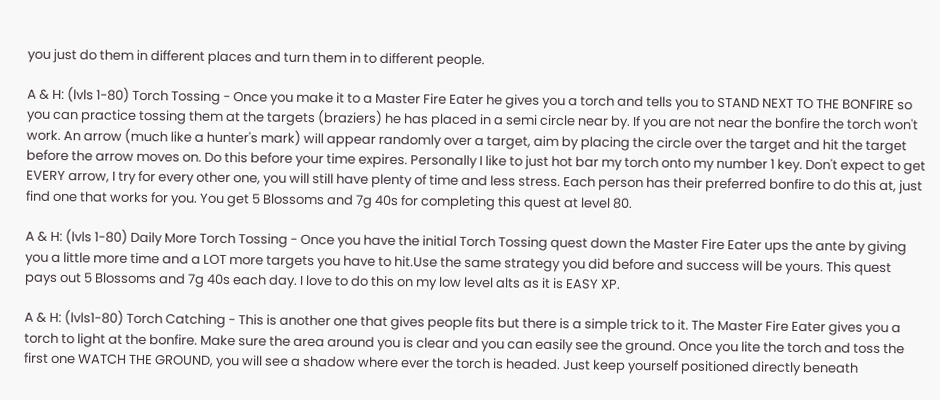you just do them in different places and turn them in to different people.

A & H: (lvls 1-80) Torch Tossing - Once you make it to a Master Fire Eater he gives you a torch and tells you to STAND NEXT TO THE BONFIRE so you can practice tossing them at the targets (braziers) he has placed in a semi circle near by. If you are not near the bonfire the torch won't work. An arrow (much like a hunter's mark) will appear randomly over a target, aim by placing the circle over the target and hit the target before the arrow moves on. Do this before your time expires. Personally I like to just hot bar my torch onto my number 1 key. Don't expect to get EVERY arrow, I try for every other one, you will still have plenty of time and less stress. Each person has their preferred bonfire to do this at, just find one that works for you. You get 5 Blossoms and 7g 40s for completing this quest at level 80.

A & H: (lvls 1-80) Daily More Torch Tossing - Once you have the initial Torch Tossing quest down the Master Fire Eater ups the ante by giving you a little more time and a LOT more targets you have to hit.Use the same strategy you did before and success will be yours. This quest pays out 5 Blossoms and 7g 40s each day. I love to do this on my low level alts as it is EASY XP.

A & H: (lvls1-80) Torch Catching - This is another one that gives people fits but there is a simple trick to it. The Master Fire Eater gives you a torch to light at the bonfire. Make sure the area around you is clear and you can easily see the ground. Once you lite the torch and toss the first one WATCH THE GROUND, you will see a shadow where ever the torch is headed. Just keep yourself positioned directly beneath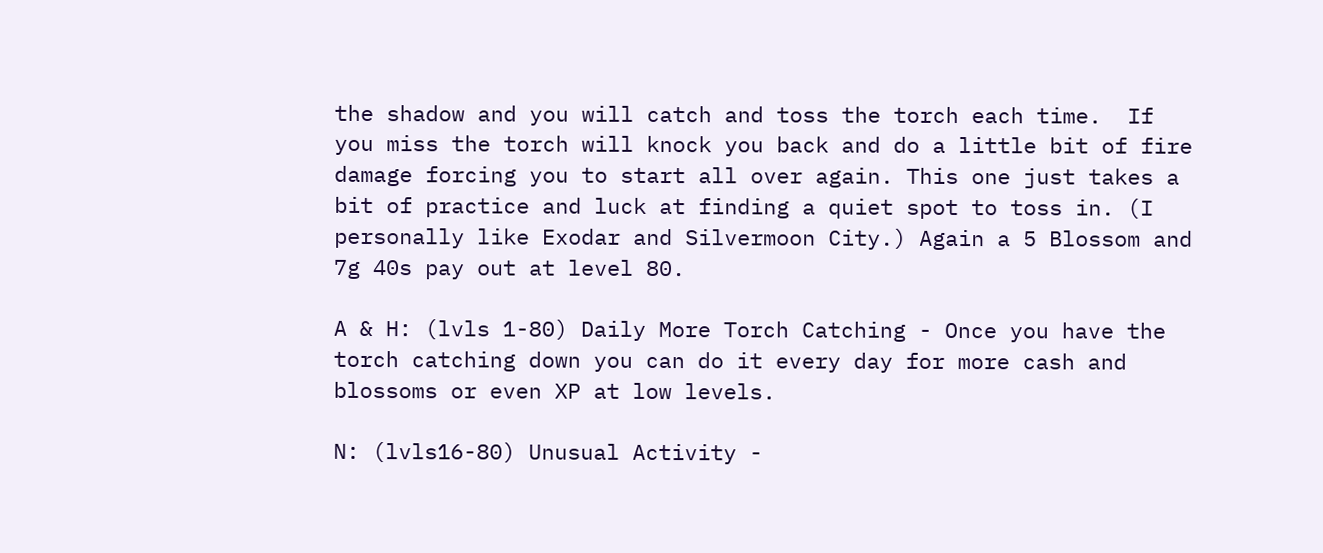the shadow and you will catch and toss the torch each time.  If you miss the torch will knock you back and do a little bit of fire damage forcing you to start all over again. This one just takes a bit of practice and luck at finding a quiet spot to toss in. (I personally like Exodar and Silvermoon City.) Again a 5 Blossom and 7g 40s pay out at level 80.

A & H: (lvls 1-80) Daily More Torch Catching - Once you have the torch catching down you can do it every day for more cash and blossoms or even XP at low levels.

N: (lvls16-80) Unusual Activity -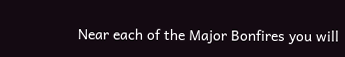Near each of the Major Bonfires you will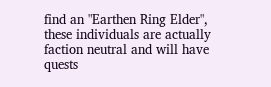find an "Earthen Ring Elder", these individuals are actually faction neutral and will have quests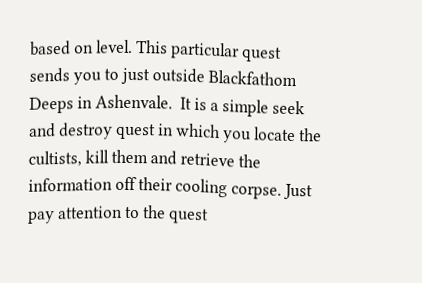based on level. This particular quest sends you to just outside Blackfathom Deeps in Ashenvale.  It is a simple seek and destroy quest in which you locate the cultists, kill them and retrieve the information off their cooling corpse. Just pay attention to the quest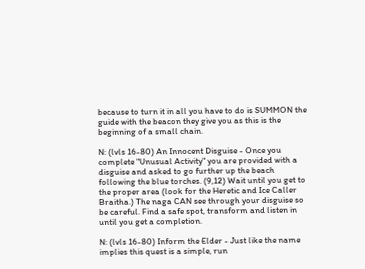because to turn it in all you have to do is SUMMON the guide with the beacon they give you as this is the beginning of a small chain.

N: (lvls 16-80) An Innocent Disguise - Once you complete "Unusual Activity" you are provided with a disguise and asked to go further up the beach following the blue torches. (9,12) Wait until you get to the proper area (look for the Heretic and Ice Caller Braitha.) The naga CAN see through your disguise so be careful. Find a safe spot, transform and listen in until you get a completion.

N: (lvls 16-80) Inform the Elder - Just like the name implies this quest is a simple, run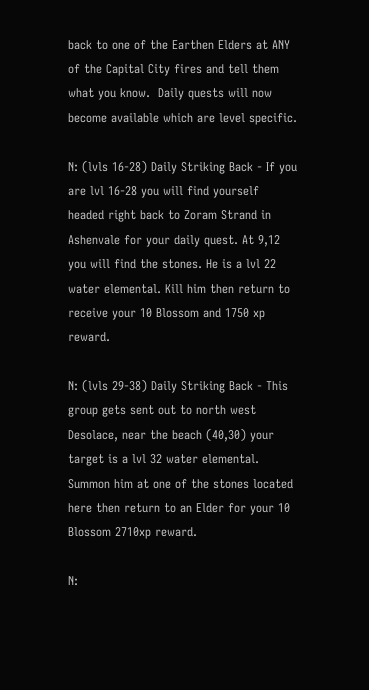back to one of the Earthen Elders at ANY of the Capital City fires and tell them what you know.  Daily quests will now become available which are level specific.

N: (lvls 16-28) Daily Striking Back - If you are lvl 16-28 you will find yourself headed right back to Zoram Strand in Ashenvale for your daily quest. At 9,12 you will find the stones. He is a lvl 22 water elemental. Kill him then return to receive your 10 Blossom and 1750 xp reward.

N: (lvls 29-38) Daily Striking Back - This group gets sent out to north west Desolace, near the beach (40,30) your target is a lvl 32 water elemental. Summon him at one of the stones located here then return to an Elder for your 10 Blossom 2710xp reward.

N: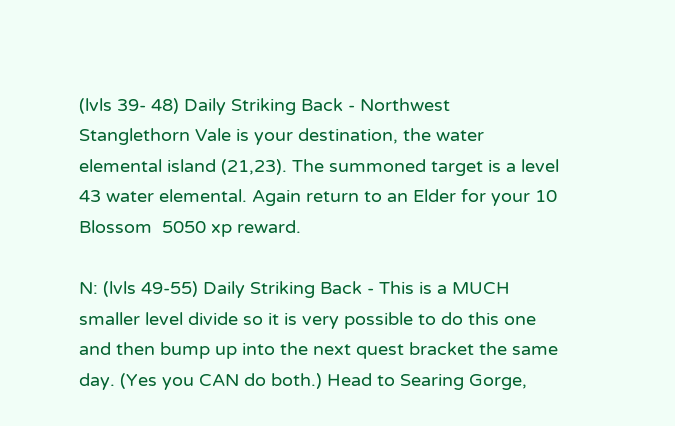(lvls 39- 48) Daily Striking Back - Northwest Stanglethorn Vale is your destination, the water elemental island (21,23). The summoned target is a level 43 water elemental. Again return to an Elder for your 10 Blossom  5050 xp reward.

N: (lvls 49-55) Daily Striking Back - This is a MUCH smaller level divide so it is very possible to do this one and then bump up into the next quest bracket the same day. (Yes you CAN do both.) Head to Searing Gorge,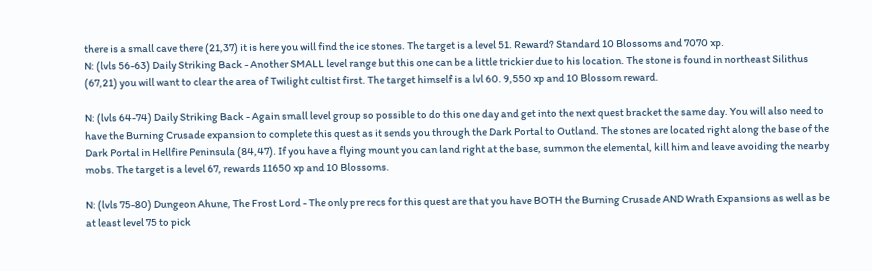there is a small cave there (21,37) it is here you will find the ice stones. The target is a level 51. Reward? Standard 10 Blossoms and 7070 xp.
N: (lvls 56-63) Daily Striking Back - Another SMALL level range but this one can be a little trickier due to his location. The stone is found in northeast Silithus (67,21) you will want to clear the area of Twilight cultist first. The target himself is a lvl 60. 9,550 xp and 10 Blossom reward.

N: (lvls 64-74) Daily Striking Back - Again small level group so possible to do this one day and get into the next quest bracket the same day. You will also need to have the Burning Crusade expansion to complete this quest as it sends you through the Dark Portal to Outland. The stones are located right along the base of the Dark Portal in Hellfire Peninsula (84,47). If you have a flying mount you can land right at the base, summon the elemental, kill him and leave avoiding the nearby mobs. The target is a level 67, rewards 11650 xp and 10 Blossoms.

N: (lvls 75-80) Dungeon Ahune, The Frost Lord - The only pre recs for this quest are that you have BOTH the Burning Crusade AND Wrath Expansions as well as be at least level 75 to pick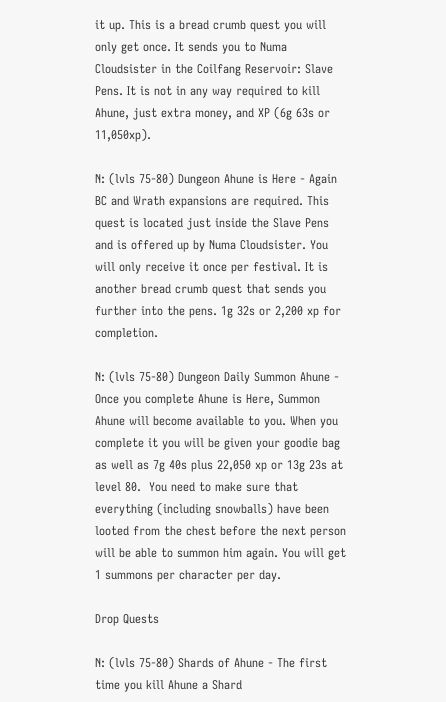it up. This is a bread crumb quest you will only get once. It sends you to Numa Cloudsister in the Coilfang Reservoir: Slave Pens. It is not in any way required to kill Ahune, just extra money, and XP (6g 63s or 11,050xp).

N: (lvls 75-80) Dungeon Ahune is Here - Again BC and Wrath expansions are required. This quest is located just inside the Slave Pens and is offered up by Numa Cloudsister. You will only receive it once per festival. It is another bread crumb quest that sends you further into the pens. 1g 32s or 2,200 xp for completion.

N: (lvls 75-80) Dungeon Daily Summon Ahune - Once you complete Ahune is Here, Summon Ahune will become available to you. When you complete it you will be given your goodie bag as well as 7g 40s plus 22,050 xp or 13g 23s at level 80.  You need to make sure that everything (including snowballs) have been looted from the chest before the next person will be able to summon him again. You will get 1 summons per character per day.

Drop Quests

N: (lvls 75-80) Shards of Ahune - The first time you kill Ahune a Shard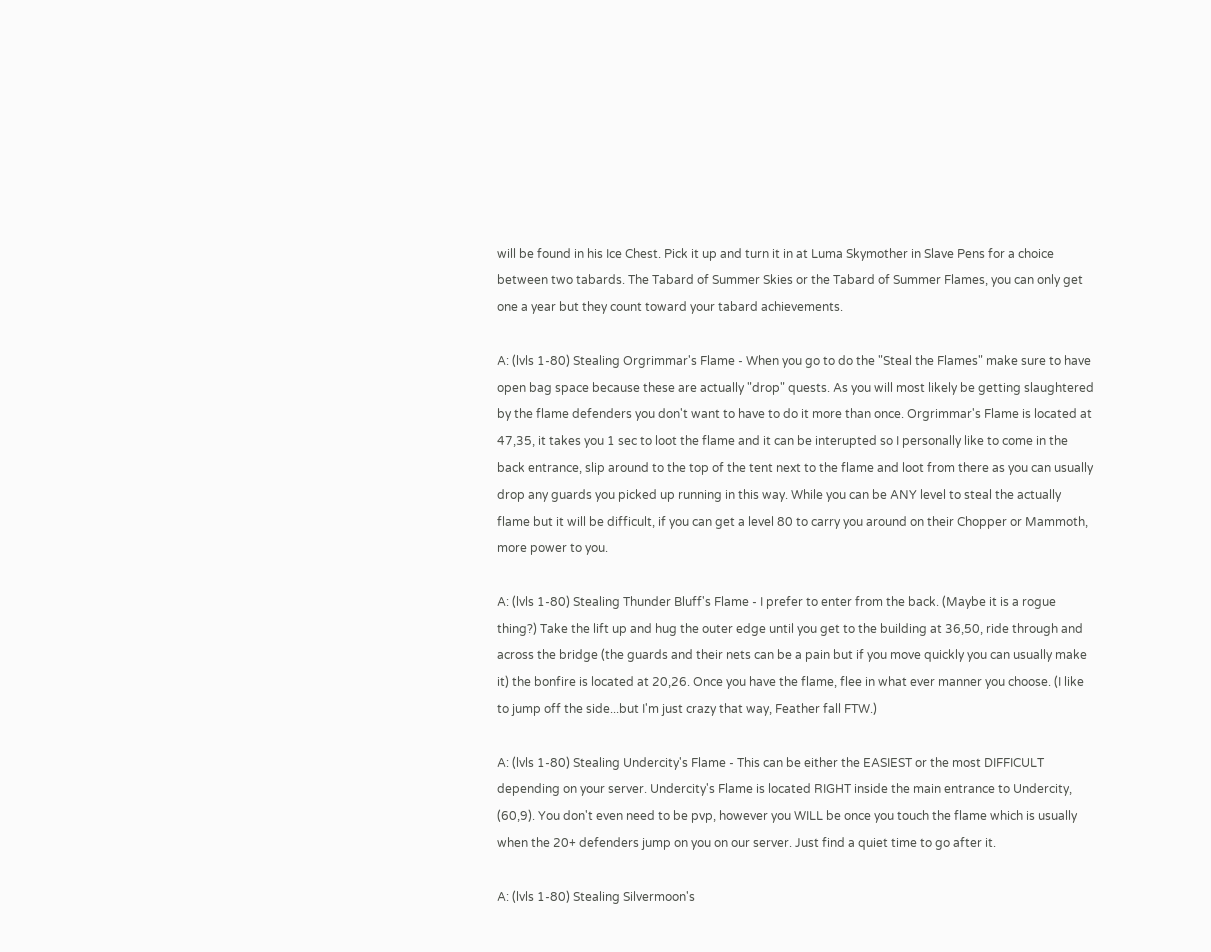will be found in his Ice Chest. Pick it up and turn it in at Luma Skymother in Slave Pens for a choice between two tabards. The Tabard of Summer Skies or the Tabard of Summer Flames, you can only get one a year but they count toward your tabard achievements.

A: (lvls 1-80) Stealing Orgrimmar's Flame - When you go to do the "Steal the Flames" make sure to have open bag space because these are actually "drop" quests. As you will most likely be getting slaughtered by the flame defenders you don't want to have to do it more than once. Orgrimmar's Flame is located at 47,35, it takes you 1 sec to loot the flame and it can be interupted so I personally like to come in the back entrance, slip around to the top of the tent next to the flame and loot from there as you can usually drop any guards you picked up running in this way. While you can be ANY level to steal the actually flame but it will be difficult, if you can get a level 80 to carry you around on their Chopper or Mammoth, more power to you.

A: (lvls 1-80) Stealing Thunder Bluff's Flame - I prefer to enter from the back. (Maybe it is a rogue thing?) Take the lift up and hug the outer edge until you get to the building at 36,50, ride through and across the bridge (the guards and their nets can be a pain but if you move quickly you can usually make it) the bonfire is located at 20,26. Once you have the flame, flee in what ever manner you choose. (I like to jump off the side...but I'm just crazy that way, Feather fall FTW.)

A: (lvls 1-80) Stealing Undercity's Flame - This can be either the EASIEST or the most DIFFICULT depending on your server. Undercity's Flame is located RIGHT inside the main entrance to Undercity, (60,9). You don't even need to be pvp, however you WILL be once you touch the flame which is usually when the 20+ defenders jump on you on our server. Just find a quiet time to go after it.

A: (lvls 1-80) Stealing Silvermoon's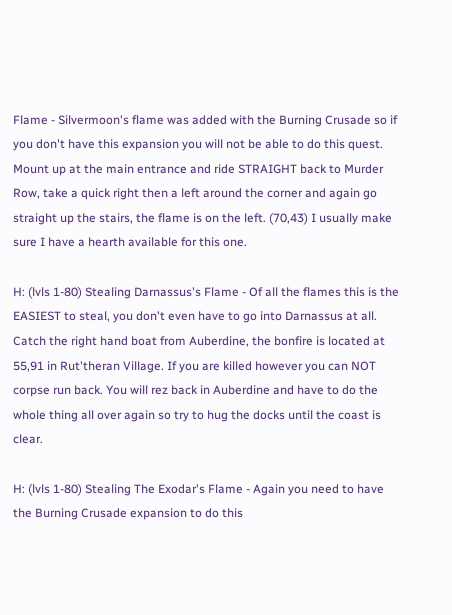Flame - Silvermoon's flame was added with the Burning Crusade so if you don't have this expansion you will not be able to do this quest. Mount up at the main entrance and ride STRAIGHT back to Murder Row, take a quick right then a left around the corner and again go straight up the stairs, the flame is on the left. (70,43) I usually make sure I have a hearth available for this one.

H: (lvls 1-80) Stealing Darnassus's Flame - Of all the flames this is the EASIEST to steal, you don't even have to go into Darnassus at all. Catch the right hand boat from Auberdine, the bonfire is located at 55,91 in Rut'theran Village. If you are killed however you can NOT corpse run back. You will rez back in Auberdine and have to do the whole thing all over again so try to hug the docks until the coast is clear.

H: (lvls 1-80) Stealing The Exodar's Flame - Again you need to have the Burning Crusade expansion to do this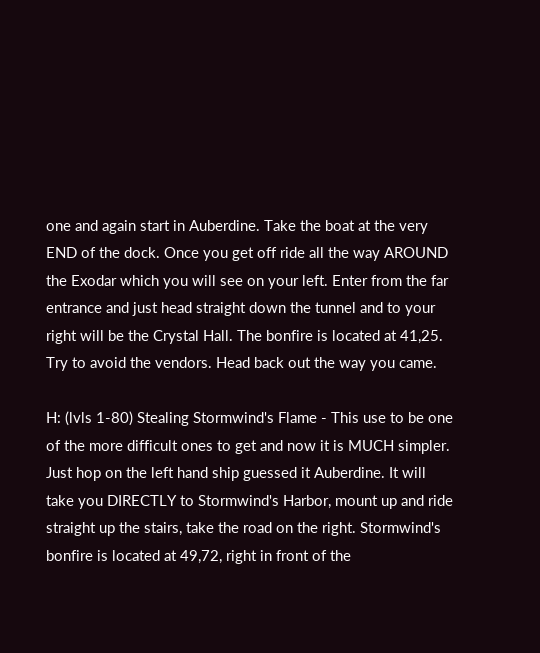one and again start in Auberdine. Take the boat at the very END of the dock. Once you get off ride all the way AROUND the Exodar which you will see on your left. Enter from the far entrance and just head straight down the tunnel and to your right will be the Crystal Hall. The bonfire is located at 41,25. Try to avoid the vendors. Head back out the way you came.

H: (lvls 1-80) Stealing Stormwind's Flame - This use to be one of the more difficult ones to get and now it is MUCH simpler. Just hop on the left hand ship guessed it Auberdine. It will take you DIRECTLY to Stormwind's Harbor, mount up and ride straight up the stairs, take the road on the right. Stormwind's bonfire is located at 49,72, right in front of the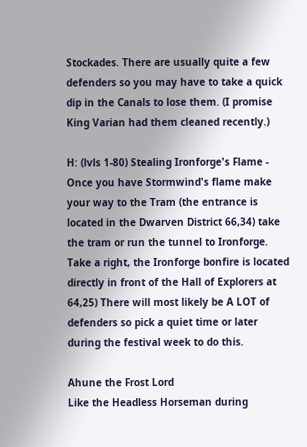Stockades. There are usually quite a few defenders so you may have to take a quick dip in the Canals to lose them. (I promise King Varian had them cleaned recently.)

H: (lvls 1-80) Stealing Ironforge's Flame - Once you have Stormwind's flame make your way to the Tram (the entrance is located in the Dwarven District 66,34) take the tram or run the tunnel to Ironforge. Take a right, the Ironforge bonfire is located directly in front of the Hall of Explorers at 64,25) There will most likely be A LOT of defenders so pick a quiet time or later during the festival week to do this.

Ahune the Frost Lord
Like the Headless Horseman during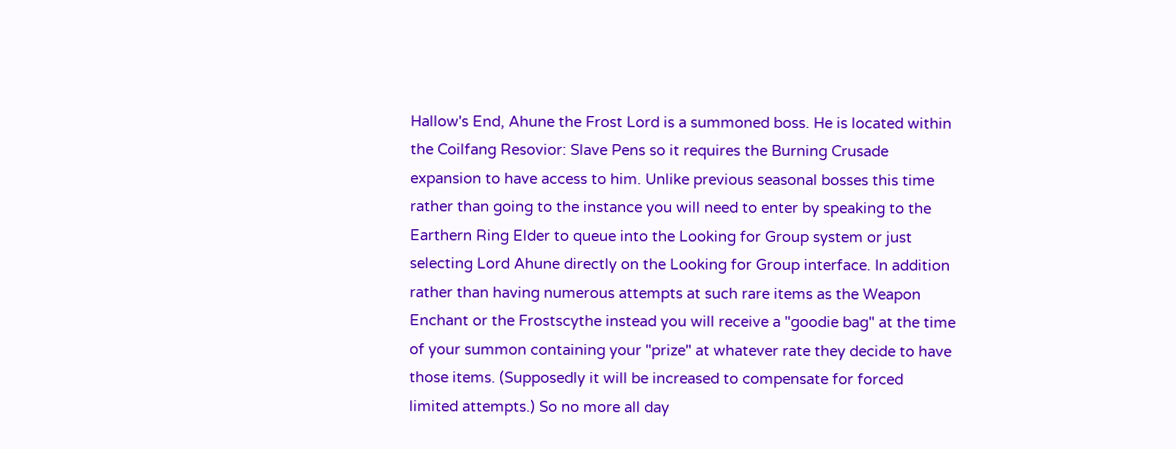Hallow's End, Ahune the Frost Lord is a summoned boss. He is located within the Coilfang Resovior: Slave Pens so it requires the Burning Crusade expansion to have access to him. Unlike previous seasonal bosses this time rather than going to the instance you will need to enter by speaking to the Earthern Ring Elder to queue into the Looking for Group system or just selecting Lord Ahune directly on the Looking for Group interface. In addition rather than having numerous attempts at such rare items as the Weapon Enchant or the Frostscythe instead you will receive a "goodie bag" at the time of your summon containing your "prize" at whatever rate they decide to have those items. (Supposedly it will be increased to compensate for forced limited attempts.) So no more all day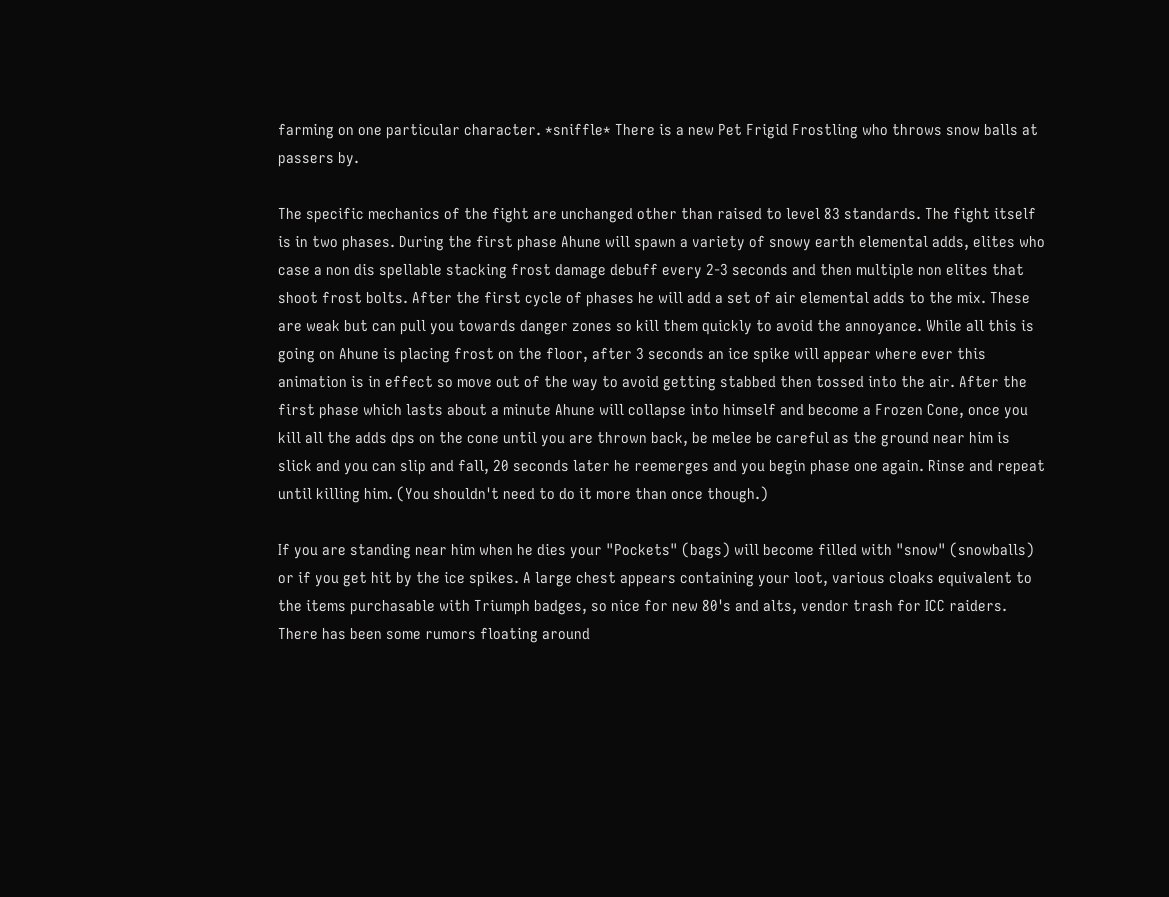farming on one particular character. *sniffle* There is a new Pet Frigid Frostling who throws snow balls at passers by.

The specific mechanics of the fight are unchanged other than raised to level 83 standards. The fight itself is in two phases. During the first phase Ahune will spawn a variety of snowy earth elemental adds, elites who case a non dis spellable stacking frost damage debuff every 2-3 seconds and then multiple non elites that shoot frost bolts. After the first cycle of phases he will add a set of air elemental adds to the mix. These are weak but can pull you towards danger zones so kill them quickly to avoid the annoyance. While all this is going on Ahune is placing frost on the floor, after 3 seconds an ice spike will appear where ever this animation is in effect so move out of the way to avoid getting stabbed then tossed into the air. After the first phase which lasts about a minute Ahune will collapse into himself and become a Frozen Cone, once you kill all the adds dps on the cone until you are thrown back, be melee be careful as the ground near him is slick and you can slip and fall, 20 seconds later he reemerges and you begin phase one again. Rinse and repeat until killing him. (You shouldn't need to do it more than once though.)

If you are standing near him when he dies your "Pockets" (bags) will become filled with "snow" (snowballs) or if you get hit by the ice spikes. A large chest appears containing your loot, various cloaks equivalent to the items purchasable with Triumph badges, so nice for new 80's and alts, vendor trash for ICC raiders. There has been some rumors floating around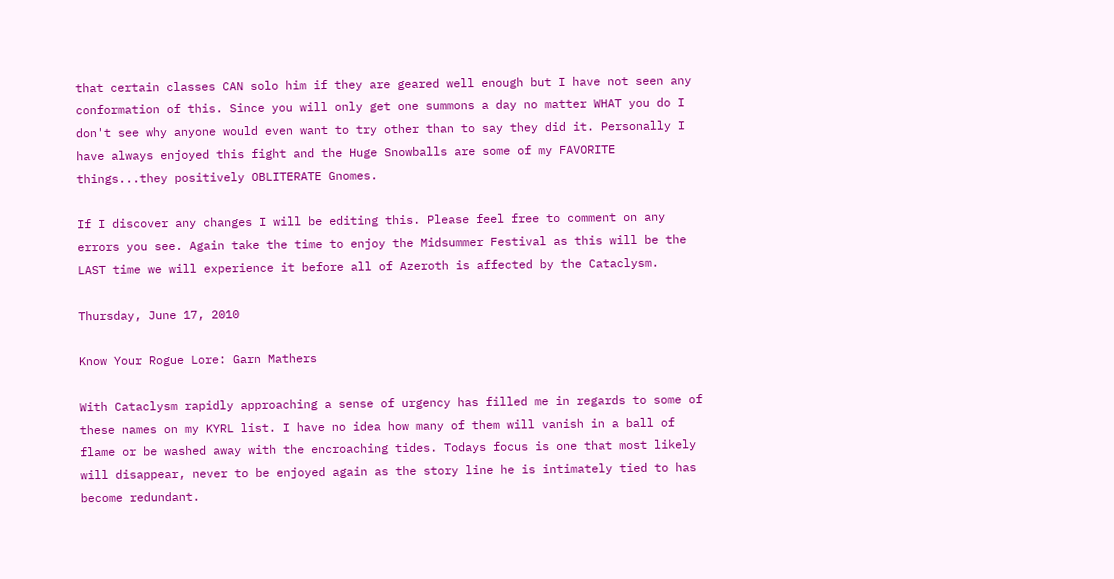that certain classes CAN solo him if they are geared well enough but I have not seen any conformation of this. Since you will only get one summons a day no matter WHAT you do I don't see why anyone would even want to try other than to say they did it. Personally I have always enjoyed this fight and the Huge Snowballs are some of my FAVORITE things...they positively OBLITERATE Gnomes.

If I discover any changes I will be editing this. Please feel free to comment on any errors you see. Again take the time to enjoy the Midsummer Festival as this will be the LAST time we will experience it before all of Azeroth is affected by the Cataclysm.

Thursday, June 17, 2010

Know Your Rogue Lore: Garn Mathers

With Cataclysm rapidly approaching a sense of urgency has filled me in regards to some of these names on my KYRL list. I have no idea how many of them will vanish in a ball of flame or be washed away with the encroaching tides. Todays focus is one that most likely will disappear, never to be enjoyed again as the story line he is intimately tied to has become redundant.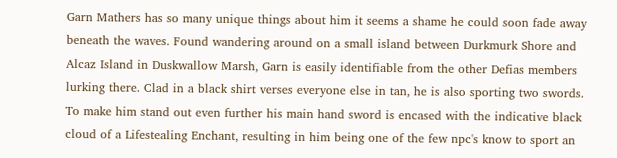Garn Mathers has so many unique things about him it seems a shame he could soon fade away beneath the waves. Found wandering around on a small island between Durkmurk Shore and Alcaz Island in Duskwallow Marsh, Garn is easily identifiable from the other Defias members lurking there. Clad in a black shirt verses everyone else in tan, he is also sporting two swords. To make him stand out even further his main hand sword is encased with the indicative black cloud of a Lifestealing Enchant, resulting in him being one of the few npc's know to sport an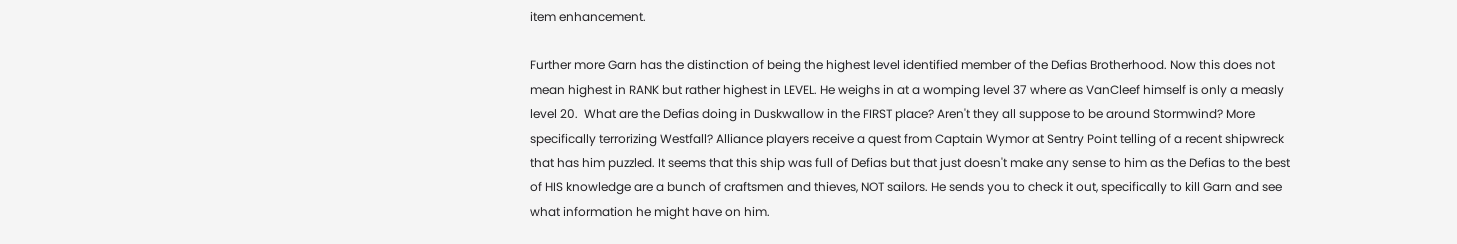item enhancement.

Further more Garn has the distinction of being the highest level identified member of the Defias Brotherhood. Now this does not mean highest in RANK but rather highest in LEVEL. He weighs in at a womping level 37 where as VanCleef himself is only a measly level 20.  What are the Defias doing in Duskwallow in the FIRST place? Aren't they all suppose to be around Stormwind? More specifically terrorizing Westfall? Alliance players receive a quest from Captain Wymor at Sentry Point telling of a recent shipwreck that has him puzzled. It seems that this ship was full of Defias but that just doesn't make any sense to him as the Defias to the best of HIS knowledge are a bunch of craftsmen and thieves, NOT sailors. He sends you to check it out, specifically to kill Garn and see what information he might have on him.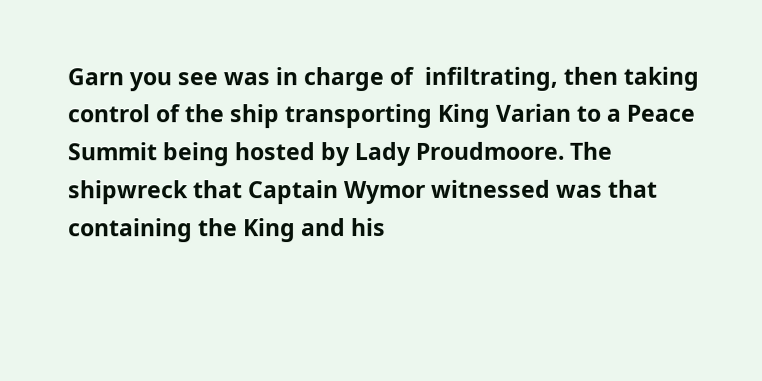Garn you see was in charge of  infiltrating, then taking control of the ship transporting King Varian to a Peace Summit being hosted by Lady Proudmoore. The shipwreck that Captain Wymor witnessed was that containing the King and his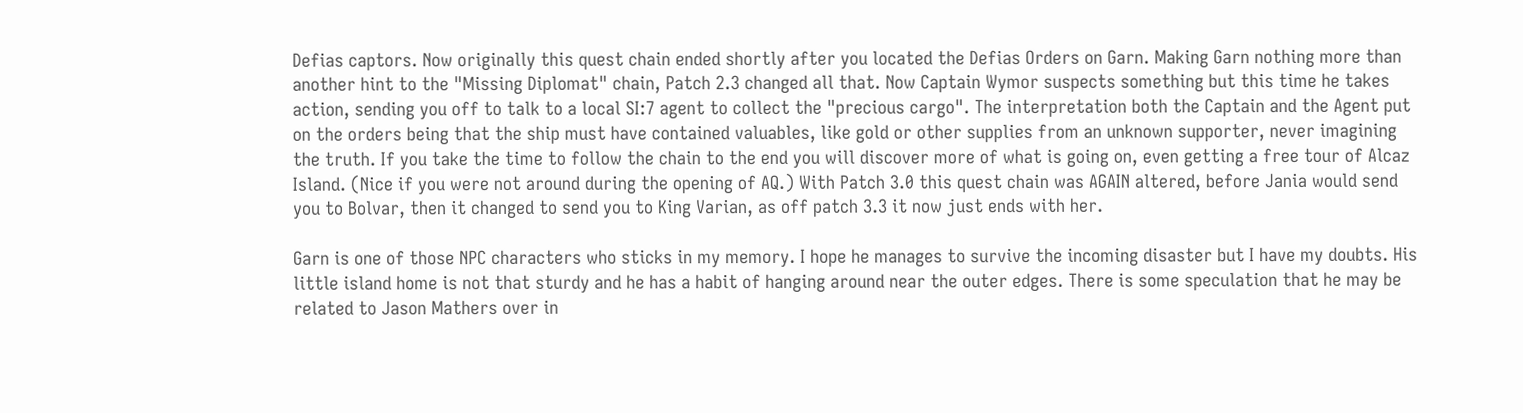Defias captors. Now originally this quest chain ended shortly after you located the Defias Orders on Garn. Making Garn nothing more than another hint to the "Missing Diplomat" chain, Patch 2.3 changed all that. Now Captain Wymor suspects something but this time he takes action, sending you off to talk to a local SI:7 agent to collect the "precious cargo". The interpretation both the Captain and the Agent put on the orders being that the ship must have contained valuables, like gold or other supplies from an unknown supporter, never imagining the truth. If you take the time to follow the chain to the end you will discover more of what is going on, even getting a free tour of Alcaz Island. (Nice if you were not around during the opening of AQ.) With Patch 3.0 this quest chain was AGAIN altered, before Jania would send you to Bolvar, then it changed to send you to King Varian, as off patch 3.3 it now just ends with her.

Garn is one of those NPC characters who sticks in my memory. I hope he manages to survive the incoming disaster but I have my doubts. His little island home is not that sturdy and he has a habit of hanging around near the outer edges. There is some speculation that he may be related to Jason Mathers over in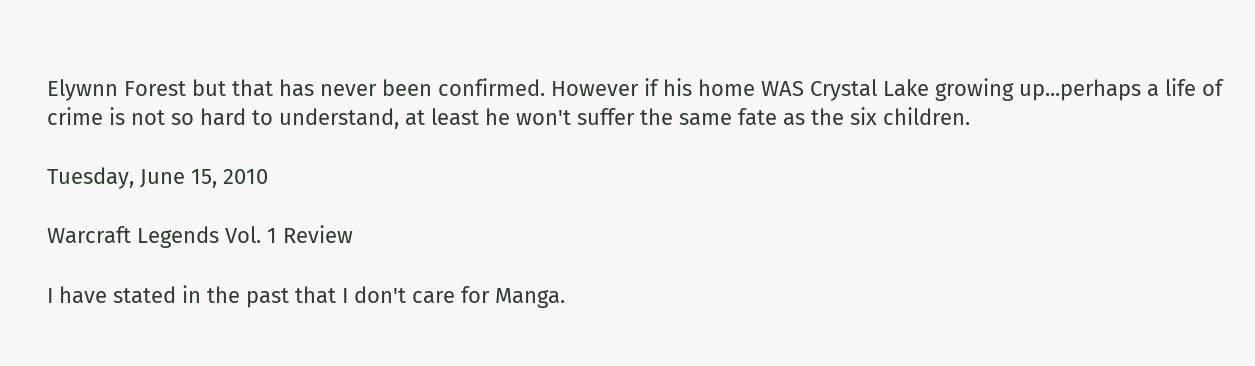Elywnn Forest but that has never been confirmed. However if his home WAS Crystal Lake growing up...perhaps a life of crime is not so hard to understand, at least he won't suffer the same fate as the six children.

Tuesday, June 15, 2010

Warcraft Legends Vol. 1 Review

I have stated in the past that I don't care for Manga.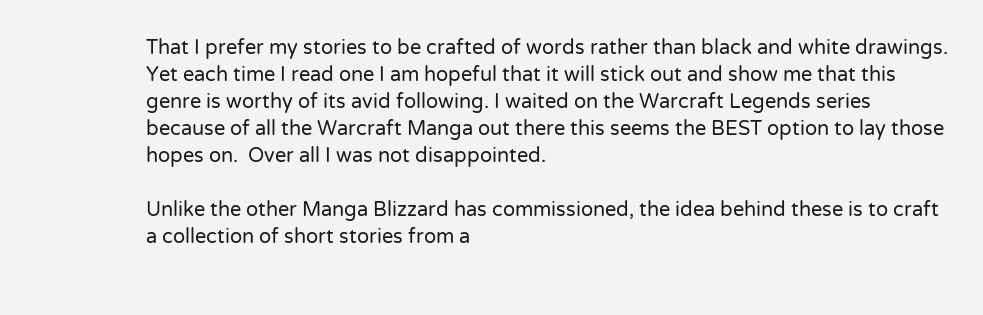That I prefer my stories to be crafted of words rather than black and white drawings. Yet each time I read one I am hopeful that it will stick out and show me that this genre is worthy of its avid following. I waited on the Warcraft Legends series because of all the Warcraft Manga out there this seems the BEST option to lay those hopes on.  Over all I was not disappointed.

Unlike the other Manga Blizzard has commissioned, the idea behind these is to craft a collection of short stories from a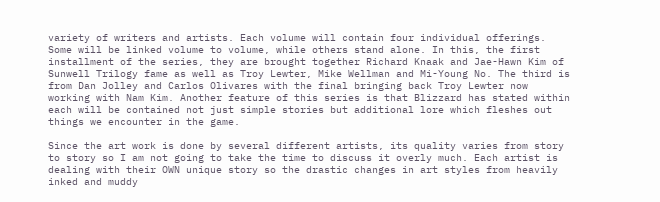variety of writers and artists. Each volume will contain four individual offerings. Some will be linked volume to volume, while others stand alone. In this, the first installment of the series, they are brought together Richard Knaak and Jae-Hawn Kim of Sunwell Trilogy fame as well as Troy Lewter, Mike Wellman and Mi-Young No. The third is from Dan Jolley and Carlos Olivares with the final bringing back Troy Lewter now working with Nam Kim. Another feature of this series is that Blizzard has stated within each will be contained not just simple stories but additional lore which fleshes out things we encounter in the game.

Since the art work is done by several different artists, its quality varies from story to story so I am not going to take the time to discuss it overly much. Each artist is dealing with their OWN unique story so the drastic changes in art styles from heavily inked and muddy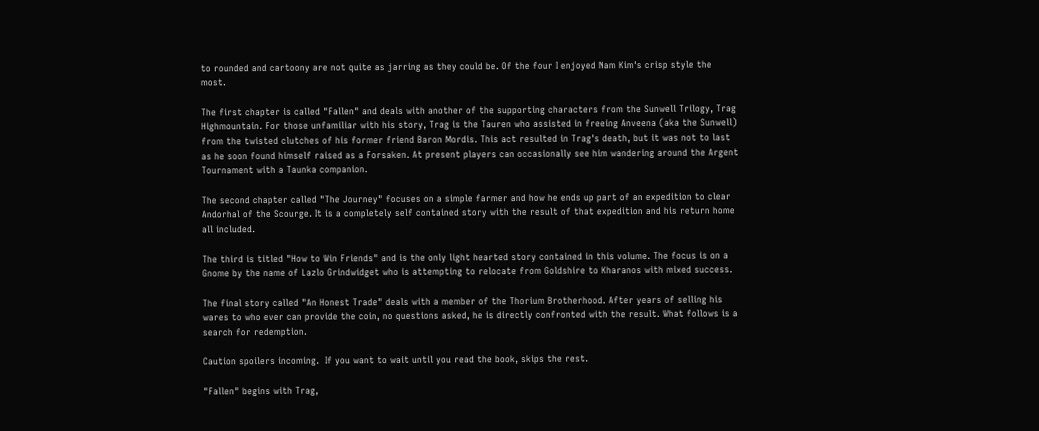to rounded and cartoony are not quite as jarring as they could be. Of the four I enjoyed Nam Kim's crisp style the most.

The first chapter is called "Fallen" and deals with another of the supporting characters from the Sunwell Trilogy, Trag Highmountain. For those unfamiliar with his story, Trag is the Tauren who assisted in freeing Anveena (aka the Sunwell) from the twisted clutches of his former friend Baron Mordis. This act resulted in Trag's death, but it was not to last as he soon found himself raised as a Forsaken. At present players can occasionally see him wandering around the Argent Tournament with a Taunka companion.

The second chapter called "The Journey" focuses on a simple farmer and how he ends up part of an expedition to clear Andorhal of the Scourge. It is a completely self contained story with the result of that expedition and his return home all included.

The third is titled "How to Win Friends" and is the only light hearted story contained in this volume. The focus is on a Gnome by the name of Lazlo Grindwidget who is attempting to relocate from Goldshire to Kharanos with mixed success.

The final story called "An Honest Trade" deals with a member of the Thorium Brotherhood. After years of selling his wares to who ever can provide the coin, no questions asked, he is directly confronted with the result. What follows is a search for redemption.

Caution spoilers incoming.  If you want to wait until you read the book, skips the rest.

"Fallen" begins with Trag,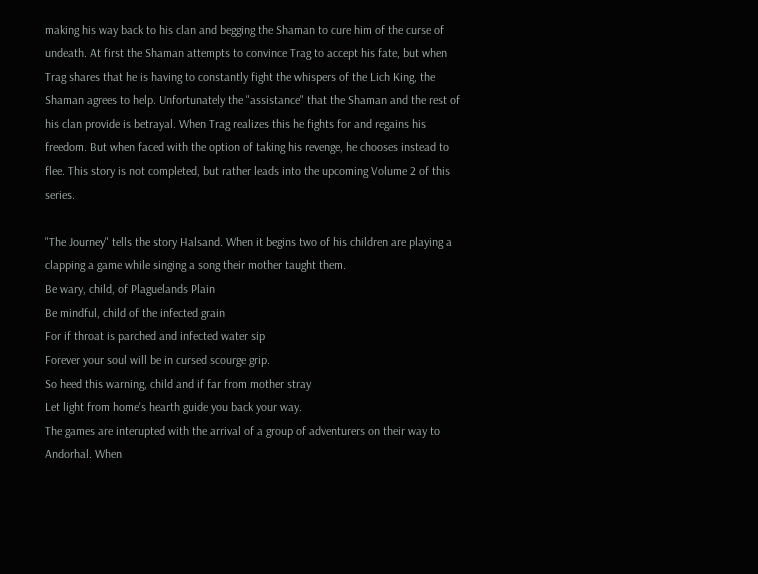making his way back to his clan and begging the Shaman to cure him of the curse of undeath. At first the Shaman attempts to convince Trag to accept his fate, but when Trag shares that he is having to constantly fight the whispers of the Lich King, the Shaman agrees to help. Unfortunately the "assistance" that the Shaman and the rest of his clan provide is betrayal. When Trag realizes this he fights for and regains his freedom. But when faced with the option of taking his revenge, he chooses instead to flee. This story is not completed, but rather leads into the upcoming Volume 2 of this series.

"The Journey" tells the story Halsand. When it begins two of his children are playing a clapping a game while singing a song their mother taught them.
Be wary, child, of Plaguelands Plain
Be mindful, child of the infected grain
For if throat is parched and infected water sip
Forever your soul will be in cursed scourge grip.
So heed this warning, child and if far from mother stray
Let light from home's hearth guide you back your way.
The games are interupted with the arrival of a group of adventurers on their way to Andorhal. When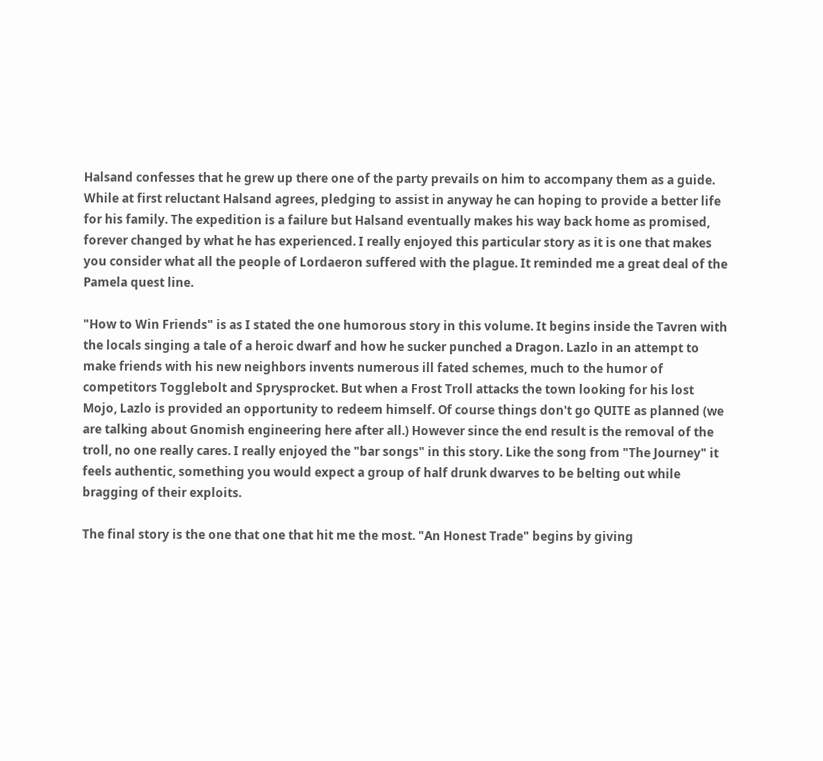Halsand confesses that he grew up there one of the party prevails on him to accompany them as a guide. While at first reluctant Halsand agrees, pledging to assist in anyway he can hoping to provide a better life for his family. The expedition is a failure but Halsand eventually makes his way back home as promised, forever changed by what he has experienced. I really enjoyed this particular story as it is one that makes you consider what all the people of Lordaeron suffered with the plague. It reminded me a great deal of the Pamela quest line.

"How to Win Friends" is as I stated the one humorous story in this volume. It begins inside the Tavren with the locals singing a tale of a heroic dwarf and how he sucker punched a Dragon. Lazlo in an attempt to make friends with his new neighbors invents numerous ill fated schemes, much to the humor of competitors Togglebolt and Sprysprocket. But when a Frost Troll attacks the town looking for his lost Mojo, Lazlo is provided an opportunity to redeem himself. Of course things don't go QUITE as planned (we are talking about Gnomish engineering here after all.) However since the end result is the removal of the troll, no one really cares. I really enjoyed the "bar songs" in this story. Like the song from "The Journey" it feels authentic, something you would expect a group of half drunk dwarves to be belting out while bragging of their exploits.

The final story is the one that one that hit me the most. "An Honest Trade" begins by giving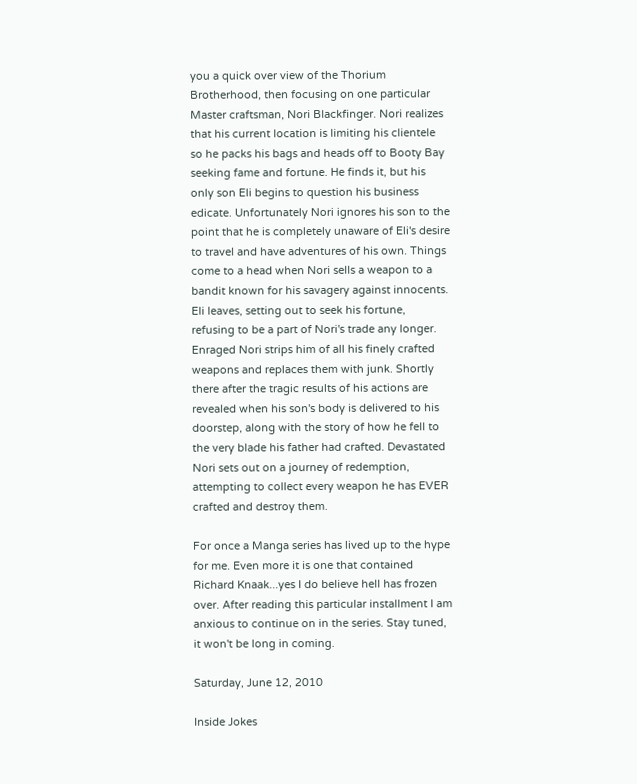you a quick over view of the Thorium Brotherhood, then focusing on one particular Master craftsman, Nori Blackfinger. Nori realizes that his current location is limiting his clientele so he packs his bags and heads off to Booty Bay seeking fame and fortune. He finds it, but his only son Eli begins to question his business edicate. Unfortunately Nori ignores his son to the point that he is completely unaware of Eli's desire to travel and have adventures of his own. Things come to a head when Nori sells a weapon to a bandit known for his savagery against innocents. Eli leaves, setting out to seek his fortune, refusing to be a part of Nori's trade any longer. Enraged Nori strips him of all his finely crafted weapons and replaces them with junk. Shortly there after the tragic results of his actions are revealed when his son's body is delivered to his doorstep, along with the story of how he fell to the very blade his father had crafted. Devastated Nori sets out on a journey of redemption, attempting to collect every weapon he has EVER crafted and destroy them.

For once a Manga series has lived up to the hype for me. Even more it is one that contained Richard Knaak...yes I do believe hell has frozen over. After reading this particular installment I am anxious to continue on in the series. Stay tuned, it won't be long in coming.

Saturday, June 12, 2010

Inside Jokes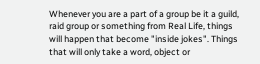Whenever you are a part of a group be it a guild, raid group or something from Real Life, things will happen that become "inside jokes". Things that will only take a word, object or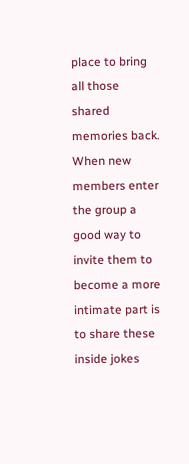place to bring all those shared memories back. When new members enter the group a good way to invite them to become a more intimate part is to share these inside jokes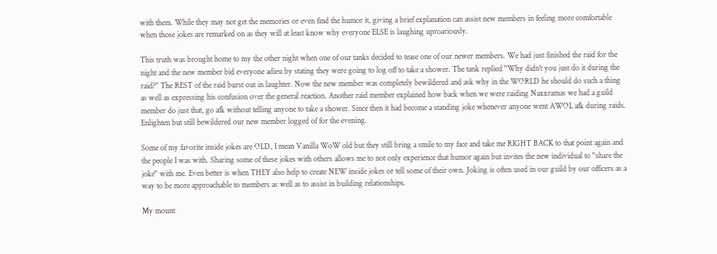with them. While they may not get the memories or even find the humor it, giving a brief explanation can assist new members in feeling more comfortable when those jokes are remarked on as they will at least know why everyone ELSE is laughing uproariously.

This truth was brought home to my the other night when one of our tanks decided to tease one of our newer members. We had just finished the raid for the night and the new member bid everyone adieu by stating they were going to log off to take a shower. The tank replied "Why didn't you just do it during the raid?" The REST of the raid burst out in laughter. Now the new member was completely bewildered and ask why in the WORLD he should do such a thing as well as expressing his confusion over the general reaction. Another raid member explained how back when we were raiding Naxxramas we had a guild member do just that, go afk without telling anyone to take a shower. Since then it had become a standing joke whenever anyone went AWOL afk during raids. Enlighten but still bewildered our new member logged of for the evening.

Some of my favorite inside jokes are OLD, I mean Vanilla WoW old but they still bring a smile to my face and take me RIGHT BACK to that point again and the people I was with. Sharing some of these jokes with others allows me to not only experience that humor again but invites the new individual to "share the joke" with me. Even better is when THEY also help to create NEW inside jokes or tell some of their own. Joking is often used in our guild by our officers as a way to be more approachable to members as well as to assist in building relationships.

My mount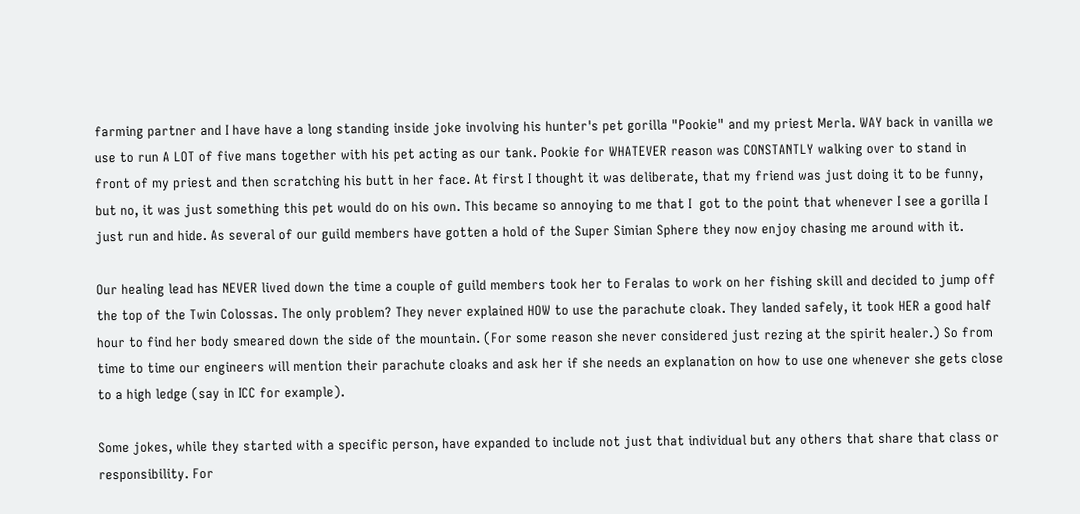farming partner and I have have a long standing inside joke involving his hunter's pet gorilla "Pookie" and my priest Merla. WAY back in vanilla we use to run A LOT of five mans together with his pet acting as our tank. Pookie for WHATEVER reason was CONSTANTLY walking over to stand in front of my priest and then scratching his butt in her face. At first I thought it was deliberate, that my friend was just doing it to be funny, but no, it was just something this pet would do on his own. This became so annoying to me that I  got to the point that whenever I see a gorilla I just run and hide. As several of our guild members have gotten a hold of the Super Simian Sphere they now enjoy chasing me around with it.

Our healing lead has NEVER lived down the time a couple of guild members took her to Feralas to work on her fishing skill and decided to jump off the top of the Twin Colossas. The only problem? They never explained HOW to use the parachute cloak. They landed safely, it took HER a good half hour to find her body smeared down the side of the mountain. (For some reason she never considered just rezing at the spirit healer.) So from time to time our engineers will mention their parachute cloaks and ask her if she needs an explanation on how to use one whenever she gets close to a high ledge (say in ICC for example).

Some jokes, while they started with a specific person, have expanded to include not just that individual but any others that share that class or responsibility. For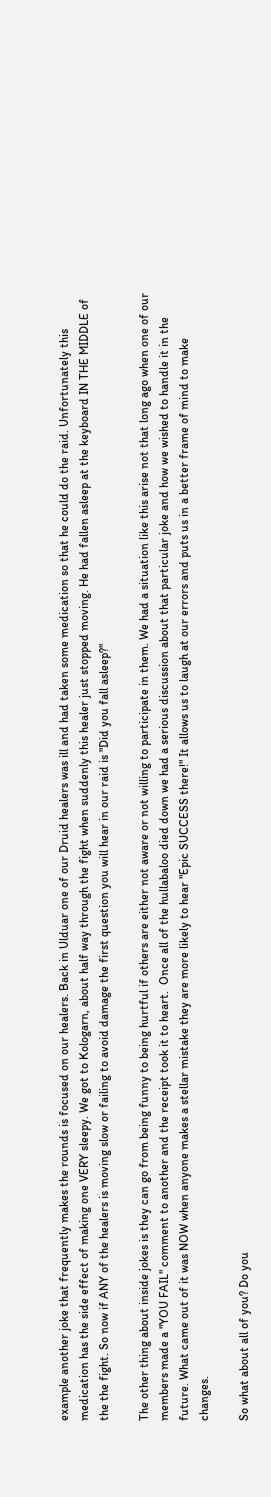example another joke that frequently makes the rounds is focused on our healers. Back in Ulduar one of our Druid healers was ill and had taken some medication so that he could do the raid. Unfortunately this medication has the side effect of making one VERY sleepy. We got to Kologarn, about half way through the fight when suddenly this healer just stopped moving. He had fallen asleep at the keyboard IN THE MIDDLE of the the fight. So now if ANY of the healers is moving slow or failing to avoid damage the first question you will hear in our raid is "Did you fall asleep?"

The other thing about inside jokes is they can go from being funny to being hurtful if others are either not aware or not willing to participate in them. We had a situation like this arise not that long ago when one of our members made a "YOU FAIL" comment to another and the receipt took it to heart.  Once all of the hullabaloo died down we had a serious discussion about that particular joke and how we wished to handle it in the future. What came out of it was NOW when anyone makes a stellar mistake they are more likely to hear "Epic SUCCESS there!" It allows us to laugh at our errors and puts us in a better frame of mind to make changes.

So what about all of you? Do you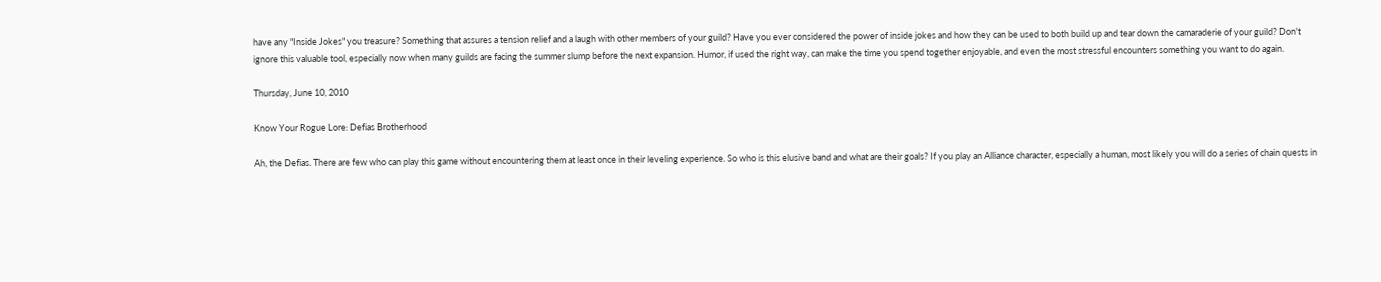have any "Inside Jokes" you treasure? Something that assures a tension relief and a laugh with other members of your guild? Have you ever considered the power of inside jokes and how they can be used to both build up and tear down the camaraderie of your guild? Don't ignore this valuable tool, especially now when many guilds are facing the summer slump before the next expansion. Humor, if used the right way, can make the time you spend together enjoyable, and even the most stressful encounters something you want to do again.

Thursday, June 10, 2010

Know Your Rogue Lore: Defias Brotherhood

Ah, the Defias. There are few who can play this game without encountering them at least once in their leveling experience. So who is this elusive band and what are their goals? If you play an Alliance character, especially a human, most likely you will do a series of chain quests in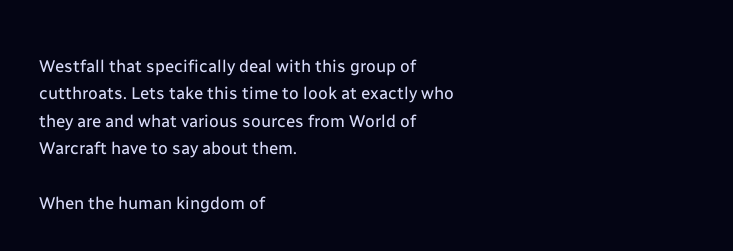Westfall that specifically deal with this group of cutthroats. Lets take this time to look at exactly who they are and what various sources from World of Warcraft have to say about them.

When the human kingdom of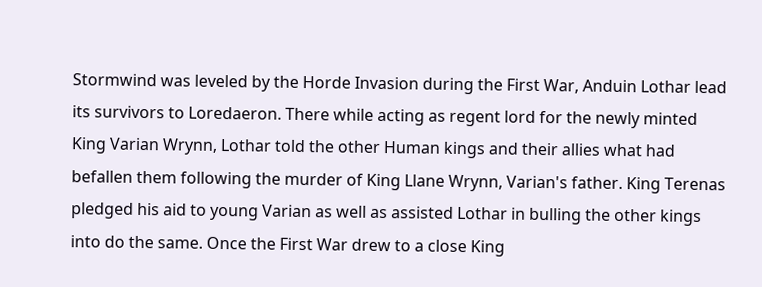Stormwind was leveled by the Horde Invasion during the First War, Anduin Lothar lead its survivors to Loredaeron. There while acting as regent lord for the newly minted King Varian Wrynn, Lothar told the other Human kings and their allies what had befallen them following the murder of King Llane Wrynn, Varian's father. King Terenas pledged his aid to young Varian as well as assisted Lothar in bulling the other kings into do the same. Once the First War drew to a close King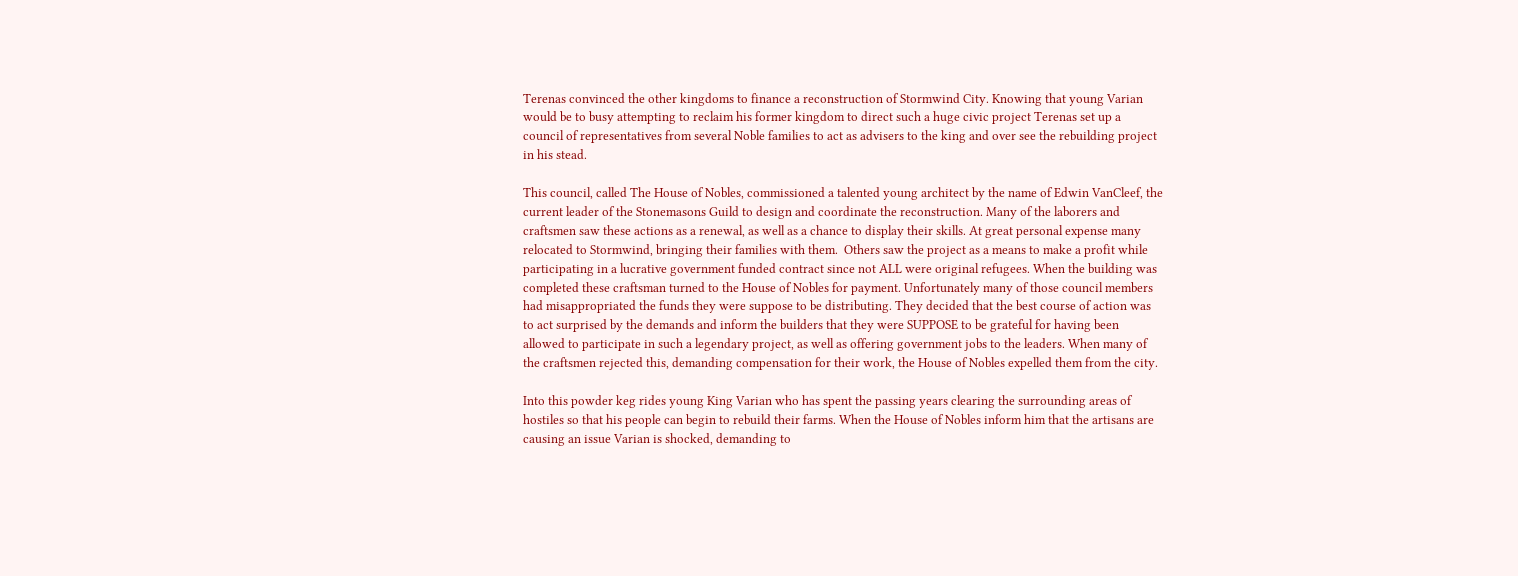Terenas convinced the other kingdoms to finance a reconstruction of Stormwind City. Knowing that young Varian would be to busy attempting to reclaim his former kingdom to direct such a huge civic project Terenas set up a council of representatives from several Noble families to act as advisers to the king and over see the rebuilding project in his stead.

This council, called The House of Nobles, commissioned a talented young architect by the name of Edwin VanCleef, the current leader of the Stonemasons Guild to design and coordinate the reconstruction. Many of the laborers and craftsmen saw these actions as a renewal, as well as a chance to display their skills. At great personal expense many relocated to Stormwind, bringing their families with them.  Others saw the project as a means to make a profit while participating in a lucrative government funded contract since not ALL were original refugees. When the building was completed these craftsman turned to the House of Nobles for payment. Unfortunately many of those council members had misappropriated the funds they were suppose to be distributing. They decided that the best course of action was to act surprised by the demands and inform the builders that they were SUPPOSE to be grateful for having been allowed to participate in such a legendary project, as well as offering government jobs to the leaders. When many of the craftsmen rejected this, demanding compensation for their work, the House of Nobles expelled them from the city.

Into this powder keg rides young King Varian who has spent the passing years clearing the surrounding areas of hostiles so that his people can begin to rebuild their farms. When the House of Nobles inform him that the artisans are causing an issue Varian is shocked, demanding to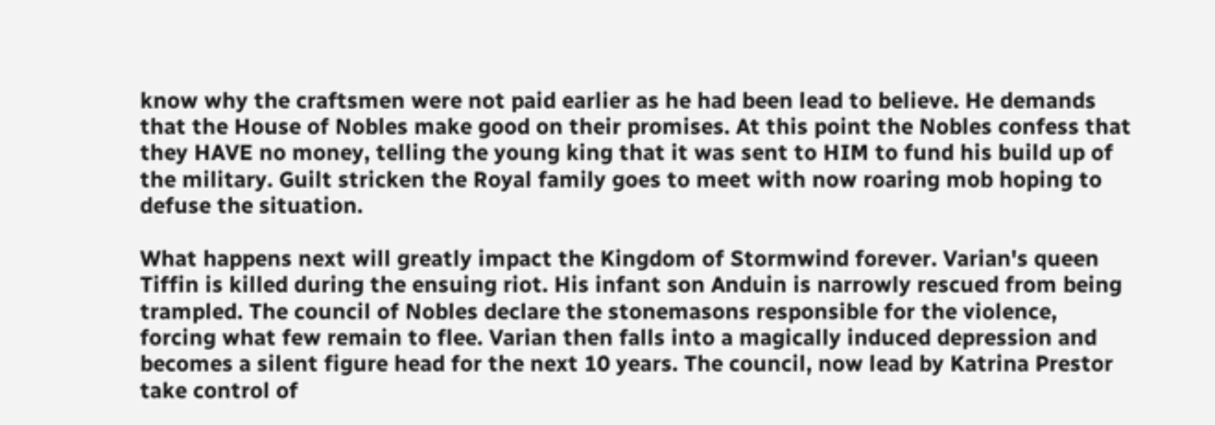know why the craftsmen were not paid earlier as he had been lead to believe. He demands that the House of Nobles make good on their promises. At this point the Nobles confess that they HAVE no money, telling the young king that it was sent to HIM to fund his build up of the military. Guilt stricken the Royal family goes to meet with now roaring mob hoping to defuse the situation.

What happens next will greatly impact the Kingdom of Stormwind forever. Varian's queen Tiffin is killed during the ensuing riot. His infant son Anduin is narrowly rescued from being trampled. The council of Nobles declare the stonemasons responsible for the violence, forcing what few remain to flee. Varian then falls into a magically induced depression and becomes a silent figure head for the next 10 years. The council, now lead by Katrina Prestor take control of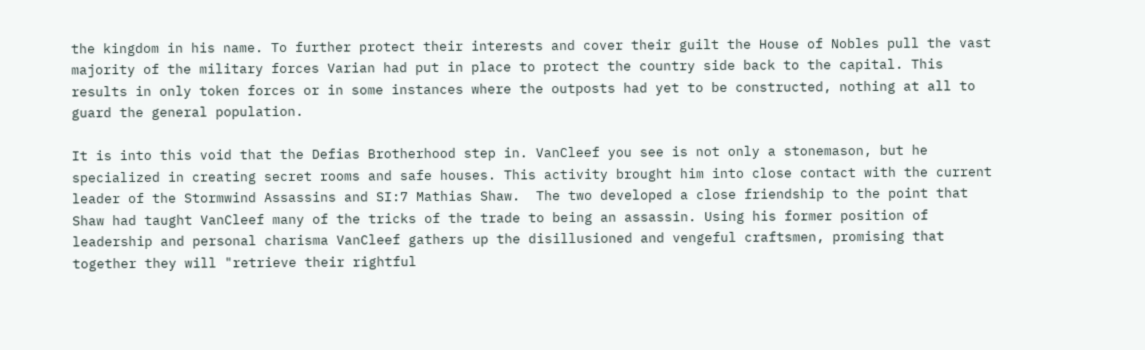the kingdom in his name. To further protect their interests and cover their guilt the House of Nobles pull the vast majority of the military forces Varian had put in place to protect the country side back to the capital. This results in only token forces or in some instances where the outposts had yet to be constructed, nothing at all to guard the general population.

It is into this void that the Defias Brotherhood step in. VanCleef you see is not only a stonemason, but he specialized in creating secret rooms and safe houses. This activity brought him into close contact with the current leader of the Stormwind Assassins and SI:7 Mathias Shaw.  The two developed a close friendship to the point that Shaw had taught VanCleef many of the tricks of the trade to being an assassin. Using his former position of leadership and personal charisma VanCleef gathers up the disillusioned and vengeful craftsmen, promising that together they will "retrieve their rightful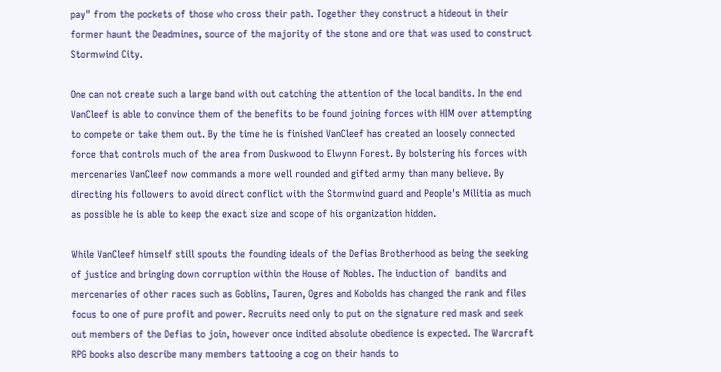pay" from the pockets of those who cross their path. Together they construct a hideout in their former haunt the Deadmines, source of the majority of the stone and ore that was used to construct Stormwind City.

One can not create such a large band with out catching the attention of the local bandits. In the end VanCleef is able to convince them of the benefits to be found joining forces with HIM over attempting to compete or take them out. By the time he is finished VanCleef has created an loosely connected force that controls much of the area from Duskwood to Elwynn Forest. By bolstering his forces with mercenaries VanCleef now commands a more well rounded and gifted army than many believe. By directing his followers to avoid direct conflict with the Stormwind guard and People's Militia as much as possible he is able to keep the exact size and scope of his organization hidden.

While VanCleef himself still spouts the founding ideals of the Defias Brotherhood as being the seeking of justice and bringing down corruption within the House of Nobles. The induction of  bandits and mercenaries of other races such as Goblins, Tauren, Ogres and Kobolds has changed the rank and files focus to one of pure profit and power. Recruits need only to put on the signature red mask and seek out members of the Defias to join, however once indited absolute obedience is expected. The Warcraft RPG books also describe many members tattooing a cog on their hands to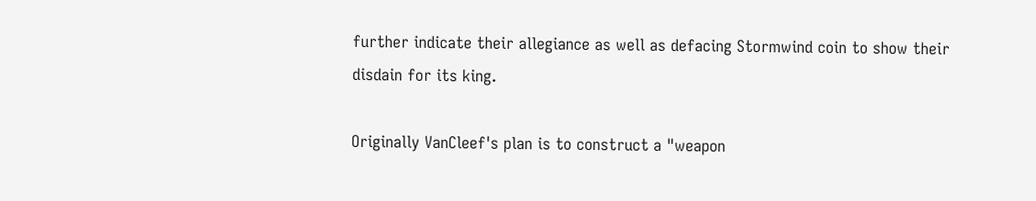further indicate their allegiance as well as defacing Stormwind coin to show their disdain for its king.

Originally VanCleef's plan is to construct a "weapon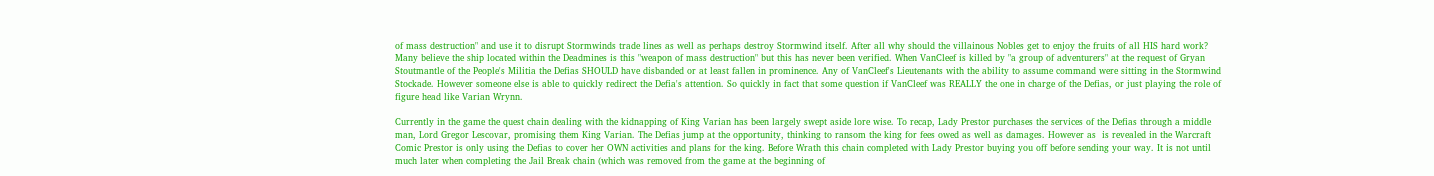of mass destruction" and use it to disrupt Stormwinds trade lines as well as perhaps destroy Stormwind itself. After all why should the villainous Nobles get to enjoy the fruits of all HIS hard work? Many believe the ship located within the Deadmines is this "weapon of mass destruction" but this has never been verified. When VanCleef is killed by "a group of adventurers" at the request of Gryan Stoutmantle of the People's Militia the Defias SHOULD have disbanded or at least fallen in prominence. Any of VanCleef's Lieutenants with the ability to assume command were sitting in the Stormwind Stockade. However someone else is able to quickly redirect the Defia's attention. So quickly in fact that some question if VanCleef was REALLY the one in charge of the Defias, or just playing the role of figure head like Varian Wrynn.

Currently in the game the quest chain dealing with the kidnapping of King Varian has been largely swept aside lore wise. To recap, Lady Prestor purchases the services of the Defias through a middle man, Lord Gregor Lescovar, promising them King Varian. The Defias jump at the opportunity, thinking to ransom the king for fees owed as well as damages. However as  is revealed in the Warcraft Comic Prestor is only using the Defias to cover her OWN activities and plans for the king. Before Wrath this chain completed with Lady Prestor buying you off before sending your way. It is not until much later when completing the Jail Break chain (which was removed from the game at the beginning of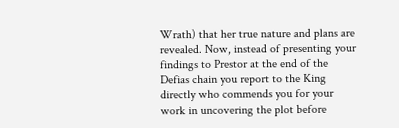Wrath) that her true nature and plans are revealed. Now, instead of presenting your findings to Prestor at the end of the Defias chain you report to the King directly who commends you for your work in uncovering the plot before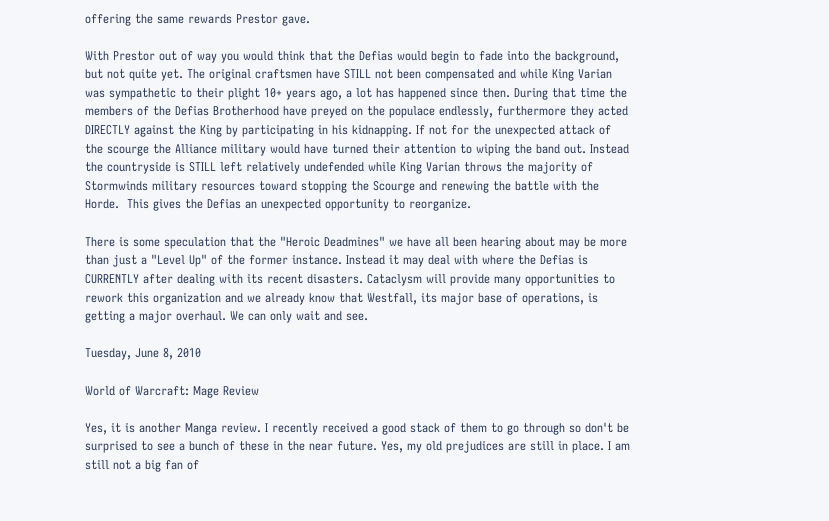offering the same rewards Prestor gave.

With Prestor out of way you would think that the Defias would begin to fade into the background, but not quite yet. The original craftsmen have STILL not been compensated and while King Varian was sympathetic to their plight 10+ years ago, a lot has happened since then. During that time the members of the Defias Brotherhood have preyed on the populace endlessly, furthermore they acted DIRECTLY against the King by participating in his kidnapping. If not for the unexpected attack of the scourge the Alliance military would have turned their attention to wiping the band out. Instead the countryside is STILL left relatively undefended while King Varian throws the majority of Stormwinds military resources toward stopping the Scourge and renewing the battle with the Horde.  This gives the Defias an unexpected opportunity to reorganize.

There is some speculation that the "Heroic Deadmines" we have all been hearing about may be more than just a "Level Up" of the former instance. Instead it may deal with where the Defias is CURRENTLY after dealing with its recent disasters. Cataclysm will provide many opportunities to rework this organization and we already know that Westfall, its major base of operations, is getting a major overhaul. We can only wait and see.

Tuesday, June 8, 2010

World of Warcraft: Mage Review

Yes, it is another Manga review. I recently received a good stack of them to go through so don't be surprised to see a bunch of these in the near future. Yes, my old prejudices are still in place. I am still not a big fan of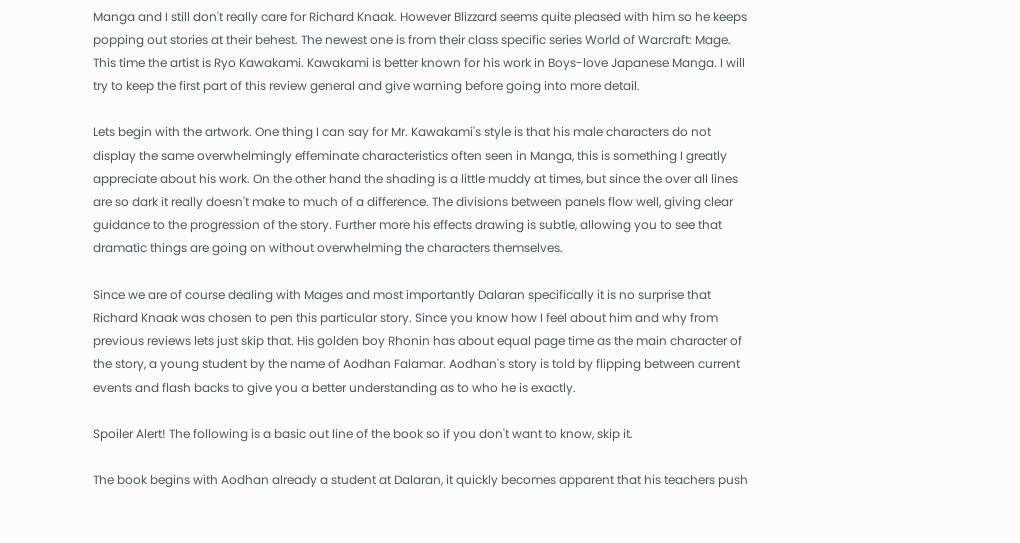Manga and I still don't really care for Richard Knaak. However Blizzard seems quite pleased with him so he keeps popping out stories at their behest. The newest one is from their class specific series World of Warcraft: Mage. This time the artist is Ryo Kawakami. Kawakami is better known for his work in Boys-love Japanese Manga. I will try to keep the first part of this review general and give warning before going into more detail.

Lets begin with the artwork. One thing I can say for Mr. Kawakami's style is that his male characters do not display the same overwhelmingly effeminate characteristics often seen in Manga, this is something I greatly appreciate about his work. On the other hand the shading is a little muddy at times, but since the over all lines are so dark it really doesn't make to much of a difference. The divisions between panels flow well, giving clear guidance to the progression of the story. Further more his effects drawing is subtle, allowing you to see that dramatic things are going on without overwhelming the characters themselves.

Since we are of course dealing with Mages and most importantly Dalaran specifically it is no surprise that Richard Knaak was chosen to pen this particular story. Since you know how I feel about him and why from previous reviews lets just skip that. His golden boy Rhonin has about equal page time as the main character of the story, a young student by the name of Aodhan Falamar. Aodhan's story is told by flipping between current events and flash backs to give you a better understanding as to who he is exactly.

Spoiler Alert! The following is a basic out line of the book so if you don't want to know, skip it.

The book begins with Aodhan already a student at Dalaran, it quickly becomes apparent that his teachers push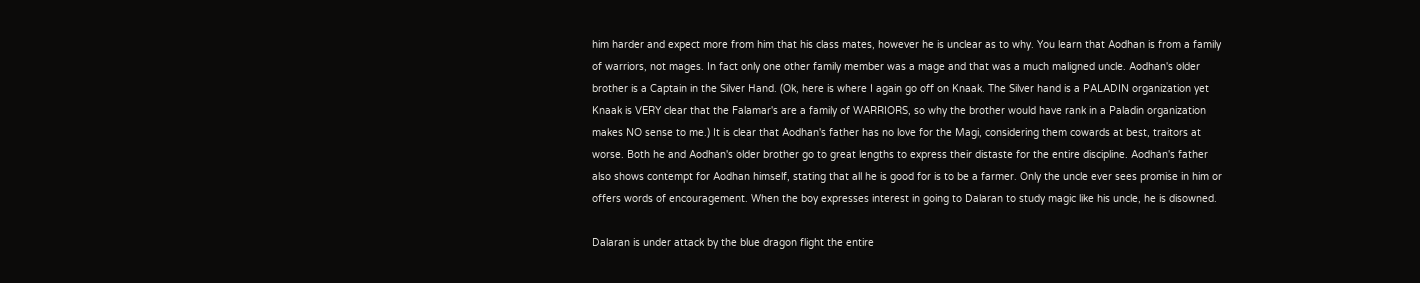him harder and expect more from him that his class mates, however he is unclear as to why. You learn that Aodhan is from a family of warriors, not mages. In fact only one other family member was a mage and that was a much maligned uncle. Aodhan's older brother is a Captain in the Silver Hand. (Ok, here is where I again go off on Knaak. The Silver hand is a PALADIN organization yet Knaak is VERY clear that the Falamar's are a family of WARRIORS, so why the brother would have rank in a Paladin organization makes NO sense to me.) It is clear that Aodhan's father has no love for the Magi, considering them cowards at best, traitors at worse. Both he and Aodhan's older brother go to great lengths to express their distaste for the entire discipline. Aodhan's father also shows contempt for Aodhan himself, stating that all he is good for is to be a farmer. Only the uncle ever sees promise in him or offers words of encouragement. When the boy expresses interest in going to Dalaran to study magic like his uncle, he is disowned.

Dalaran is under attack by the blue dragon flight the entire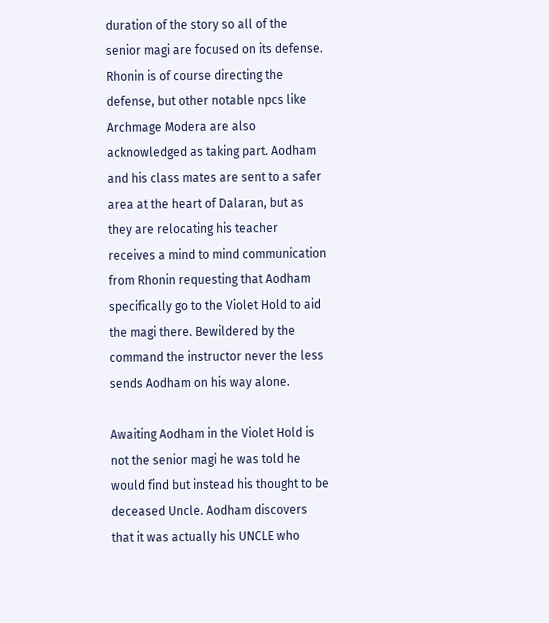duration of the story so all of the senior magi are focused on its defense. Rhonin is of course directing the defense, but other notable npcs like Archmage Modera are also acknowledged as taking part. Aodham and his class mates are sent to a safer area at the heart of Dalaran, but as they are relocating his teacher receives a mind to mind communication from Rhonin requesting that Aodham specifically go to the Violet Hold to aid the magi there. Bewildered by the command the instructor never the less sends Aodham on his way alone.

Awaiting Aodham in the Violet Hold is not the senior magi he was told he would find but instead his thought to be deceased Uncle. Aodham discovers that it was actually his UNCLE who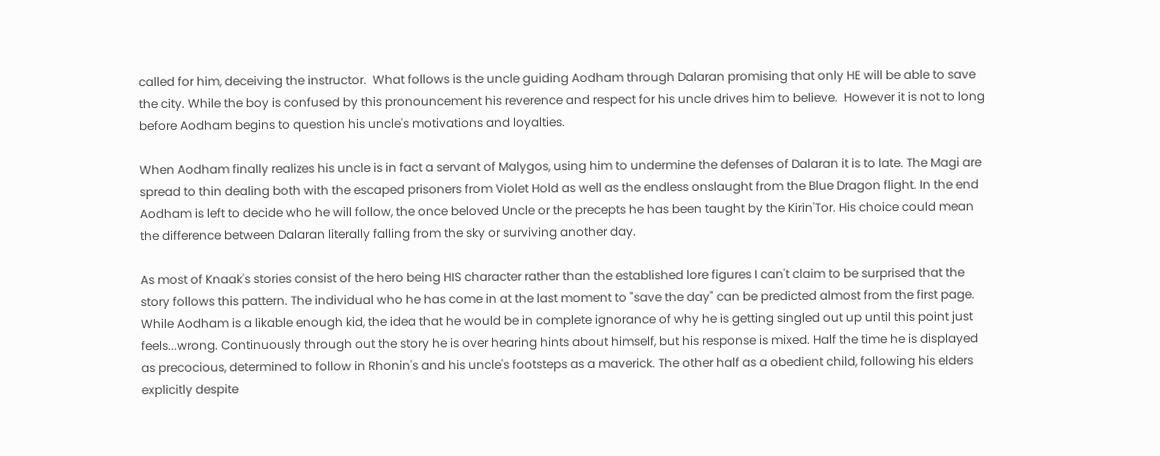called for him, deceiving the instructor.  What follows is the uncle guiding Aodham through Dalaran promising that only HE will be able to save the city. While the boy is confused by this pronouncement his reverence and respect for his uncle drives him to believe.  However it is not to long before Aodham begins to question his uncle's motivations and loyalties.

When Aodham finally realizes his uncle is in fact a servant of Malygos, using him to undermine the defenses of Dalaran it is to late. The Magi are spread to thin dealing both with the escaped prisoners from Violet Hold as well as the endless onslaught from the Blue Dragon flight. In the end Aodham is left to decide who he will follow, the once beloved Uncle or the precepts he has been taught by the Kirin'Tor. His choice could mean the difference between Dalaran literally falling from the sky or surviving another day.

As most of Knaak's stories consist of the hero being HIS character rather than the established lore figures I can't claim to be surprised that the story follows this pattern. The individual who he has come in at the last moment to "save the day" can be predicted almost from the first page. While Aodham is a likable enough kid, the idea that he would be in complete ignorance of why he is getting singled out up until this point just feels...wrong. Continuously through out the story he is over hearing hints about himself, but his response is mixed. Half the time he is displayed as precocious, determined to follow in Rhonin's and his uncle's footsteps as a maverick. The other half as a obedient child, following his elders explicitly despite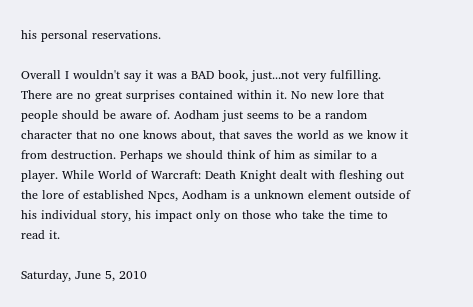his personal reservations.

Overall I wouldn't say it was a BAD book, just...not very fulfilling. There are no great surprises contained within it. No new lore that people should be aware of. Aodham just seems to be a random character that no one knows about, that saves the world as we know it from destruction. Perhaps we should think of him as similar to a player. While World of Warcraft: Death Knight dealt with fleshing out the lore of established Npcs, Aodham is a unknown element outside of his individual story, his impact only on those who take the time to read it.

Saturday, June 5, 2010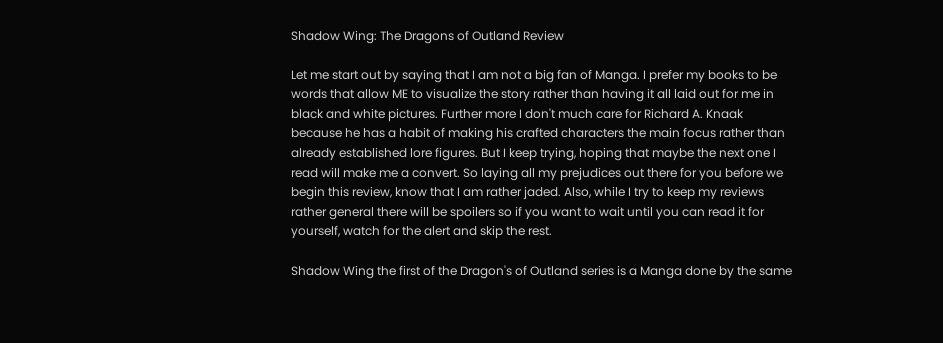Shadow Wing: The Dragons of Outland Review

Let me start out by saying that I am not a big fan of Manga. I prefer my books to be words that allow ME to visualize the story rather than having it all laid out for me in black and white pictures. Further more I don't much care for Richard A. Knaak because he has a habit of making his crafted characters the main focus rather than already established lore figures. But I keep trying, hoping that maybe the next one I read will make me a convert. So laying all my prejudices out there for you before we begin this review, know that I am rather jaded. Also, while I try to keep my reviews rather general there will be spoilers so if you want to wait until you can read it for yourself, watch for the alert and skip the rest.

Shadow Wing the first of the Dragon's of Outland series is a Manga done by the same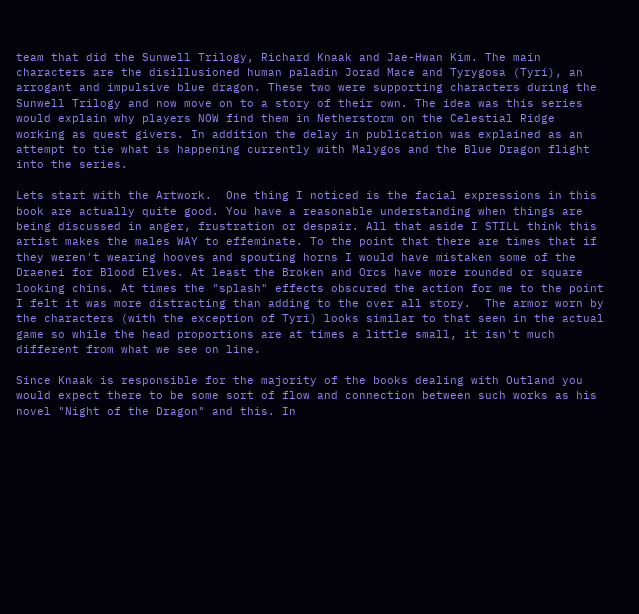team that did the Sunwell Trilogy, Richard Knaak and Jae-Hwan Kim. The main characters are the disillusioned human paladin Jorad Mace and Tyrygosa (Tyri), an arrogant and impulsive blue dragon. These two were supporting characters during the Sunwell Trilogy and now move on to a story of their own. The idea was this series would explain why players NOW find them in Netherstorm on the Celestial Ridge working as quest givers. In addition the delay in publication was explained as an attempt to tie what is happening currently with Malygos and the Blue Dragon flight into the series.

Lets start with the Artwork.  One thing I noticed is the facial expressions in this book are actually quite good. You have a reasonable understanding when things are being discussed in anger, frustration or despair. All that aside I STILL think this artist makes the males WAY to effeminate. To the point that there are times that if they weren't wearing hooves and spouting horns I would have mistaken some of the Draenei for Blood Elves. At least the Broken and Orcs have more rounded or square looking chins. At times the "splash" effects obscured the action for me to the point I felt it was more distracting than adding to the over all story.  The armor worn by the characters (with the exception of Tyri) looks similar to that seen in the actual game so while the head proportions are at times a little small, it isn't much different from what we see on line.

Since Knaak is responsible for the majority of the books dealing with Outland you would expect there to be some sort of flow and connection between such works as his novel "Night of the Dragon" and this. In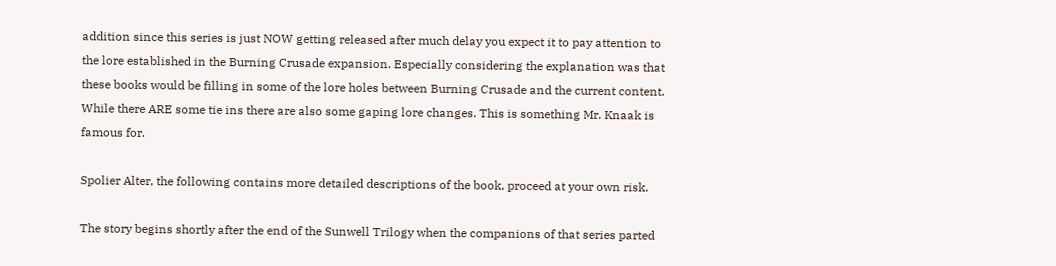addition since this series is just NOW getting released after much delay you expect it to pay attention to the lore established in the Burning Crusade expansion. Especially considering the explanation was that these books would be filling in some of the lore holes between Burning Crusade and the current content. While there ARE some tie ins there are also some gaping lore changes. This is something Mr. Knaak is famous for.

Spolier Alter, the following contains more detailed descriptions of the book, proceed at your own risk.

The story begins shortly after the end of the Sunwell Trilogy when the companions of that series parted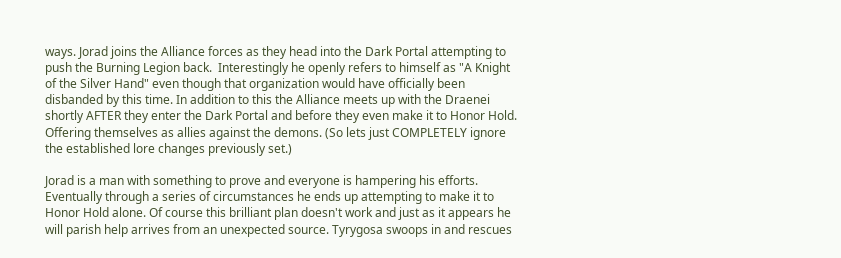ways. Jorad joins the Alliance forces as they head into the Dark Portal attempting to push the Burning Legion back.  Interestingly he openly refers to himself as "A Knight of the Silver Hand" even though that organization would have officially been disbanded by this time. In addition to this the Alliance meets up with the Draenei shortly AFTER they enter the Dark Portal and before they even make it to Honor Hold.  Offering themselves as allies against the demons. (So lets just COMPLETELY ignore the established lore changes previously set.)

Jorad is a man with something to prove and everyone is hampering his efforts. Eventually through a series of circumstances he ends up attempting to make it to Honor Hold alone. Of course this brilliant plan doesn't work and just as it appears he will parish help arrives from an unexpected source. Tyrygosa swoops in and rescues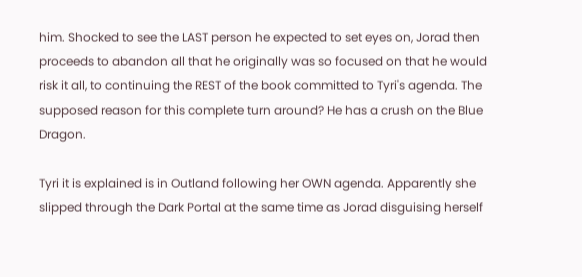him. Shocked to see the LAST person he expected to set eyes on, Jorad then proceeds to abandon all that he originally was so focused on that he would risk it all, to continuing the REST of the book committed to Tyri's agenda. The supposed reason for this complete turn around? He has a crush on the Blue Dragon.

Tyri it is explained is in Outland following her OWN agenda. Apparently she slipped through the Dark Portal at the same time as Jorad disguising herself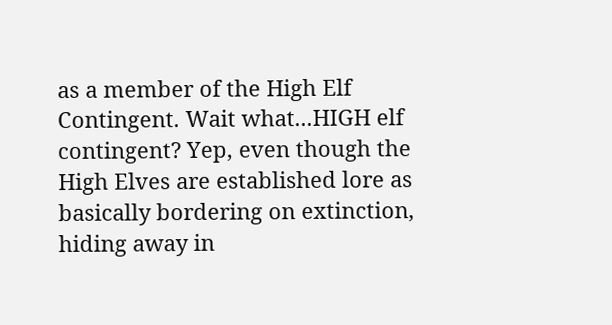as a member of the High Elf Contingent. Wait what...HIGH elf contingent? Yep, even though the High Elves are established lore as basically bordering on extinction, hiding away in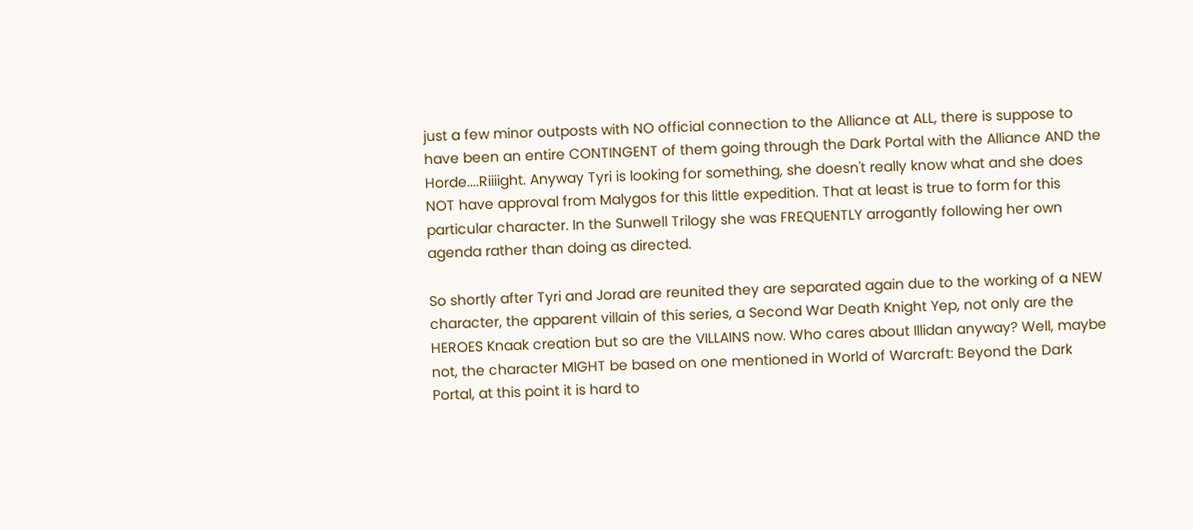just a few minor outposts with NO official connection to the Alliance at ALL, there is suppose to have been an entire CONTINGENT of them going through the Dark Portal with the Alliance AND the Horde....Riiiight. Anyway Tyri is looking for something, she doesn't really know what and she does NOT have approval from Malygos for this little expedition. That at least is true to form for this particular character. In the Sunwell Trilogy she was FREQUENTLY arrogantly following her own agenda rather than doing as directed.

So shortly after Tyri and Jorad are reunited they are separated again due to the working of a NEW character, the apparent villain of this series, a Second War Death Knight Yep, not only are the HEROES Knaak creation but so are the VILLAINS now. Who cares about Illidan anyway? Well, maybe not, the character MIGHT be based on one mentioned in World of Warcraft: Beyond the Dark Portal, at this point it is hard to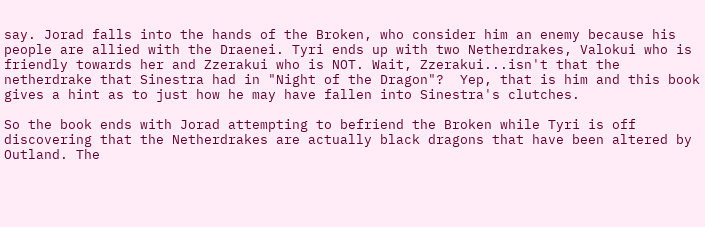say. Jorad falls into the hands of the Broken, who consider him an enemy because his people are allied with the Draenei. Tyri ends up with two Netherdrakes, Valokui who is friendly towards her and Zzerakui who is NOT. Wait, Zzerakui...isn't that the netherdrake that Sinestra had in "Night of the Dragon"?  Yep, that is him and this book gives a hint as to just how he may have fallen into Sinestra's clutches.

So the book ends with Jorad attempting to befriend the Broken while Tyri is off discovering that the Netherdrakes are actually black dragons that have been altered by Outland. The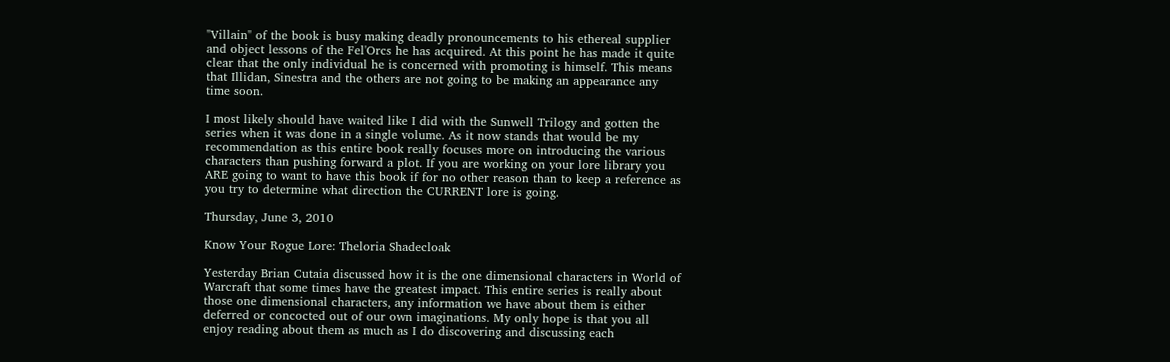"Villain" of the book is busy making deadly pronouncements to his ethereal supplier and object lessons of the Fel'Orcs he has acquired. At this point he has made it quite clear that the only individual he is concerned with promoting is himself. This means that Illidan, Sinestra and the others are not going to be making an appearance any time soon.

I most likely should have waited like I did with the Sunwell Trilogy and gotten the series when it was done in a single volume. As it now stands that would be my recommendation as this entire book really focuses more on introducing the various characters than pushing forward a plot. If you are working on your lore library you ARE going to want to have this book if for no other reason than to keep a reference as you try to determine what direction the CURRENT lore is going.

Thursday, June 3, 2010

Know Your Rogue Lore: Theloria Shadecloak

Yesterday Brian Cutaia discussed how it is the one dimensional characters in World of Warcraft that some times have the greatest impact. This entire series is really about those one dimensional characters, any information we have about them is either deferred or concocted out of our own imaginations. My only hope is that you all enjoy reading about them as much as I do discovering and discussing each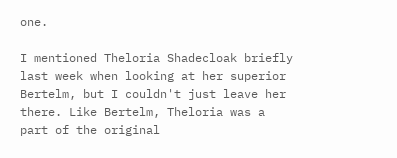one.

I mentioned Theloria Shadecloak briefly last week when looking at her superior Bertelm, but I couldn't just leave her there. Like Bertelm, Theloria was a part of the original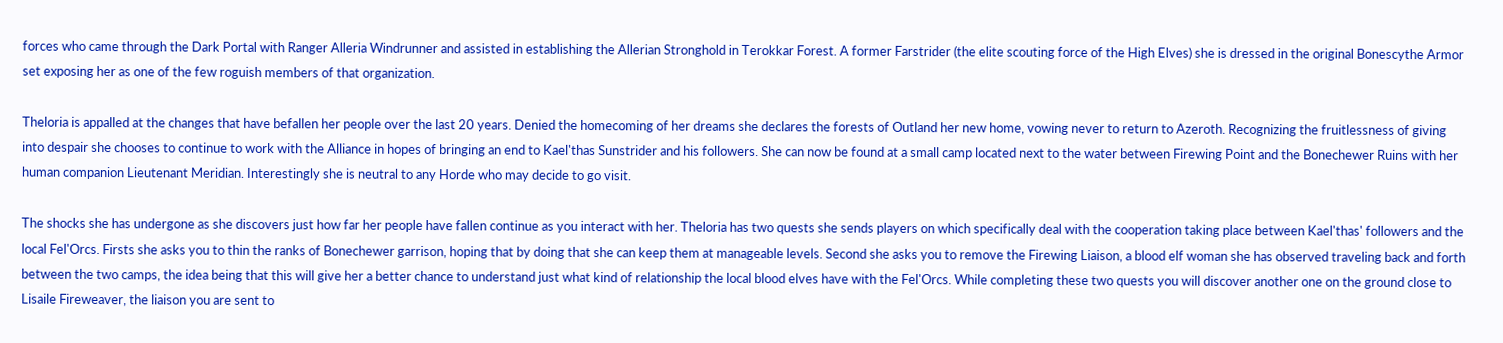forces who came through the Dark Portal with Ranger Alleria Windrunner and assisted in establishing the Allerian Stronghold in Terokkar Forest. A former Farstrider (the elite scouting force of the High Elves) she is dressed in the original Bonescythe Armor set exposing her as one of the few roguish members of that organization.

Theloria is appalled at the changes that have befallen her people over the last 20 years. Denied the homecoming of her dreams she declares the forests of Outland her new home, vowing never to return to Azeroth. Recognizing the fruitlessness of giving into despair she chooses to continue to work with the Alliance in hopes of bringing an end to Kael'thas Sunstrider and his followers. She can now be found at a small camp located next to the water between Firewing Point and the Bonechewer Ruins with her human companion Lieutenant Meridian. Interestingly she is neutral to any Horde who may decide to go visit.

The shocks she has undergone as she discovers just how far her people have fallen continue as you interact with her. Theloria has two quests she sends players on which specifically deal with the cooperation taking place between Kael'thas' followers and the local Fel'Orcs. Firsts she asks you to thin the ranks of Bonechewer garrison, hoping that by doing that she can keep them at manageable levels. Second she asks you to remove the Firewing Liaison, a blood elf woman she has observed traveling back and forth between the two camps, the idea being that this will give her a better chance to understand just what kind of relationship the local blood elves have with the Fel'Orcs. While completing these two quests you will discover another one on the ground close to Lisaile Fireweaver, the liaison you are sent to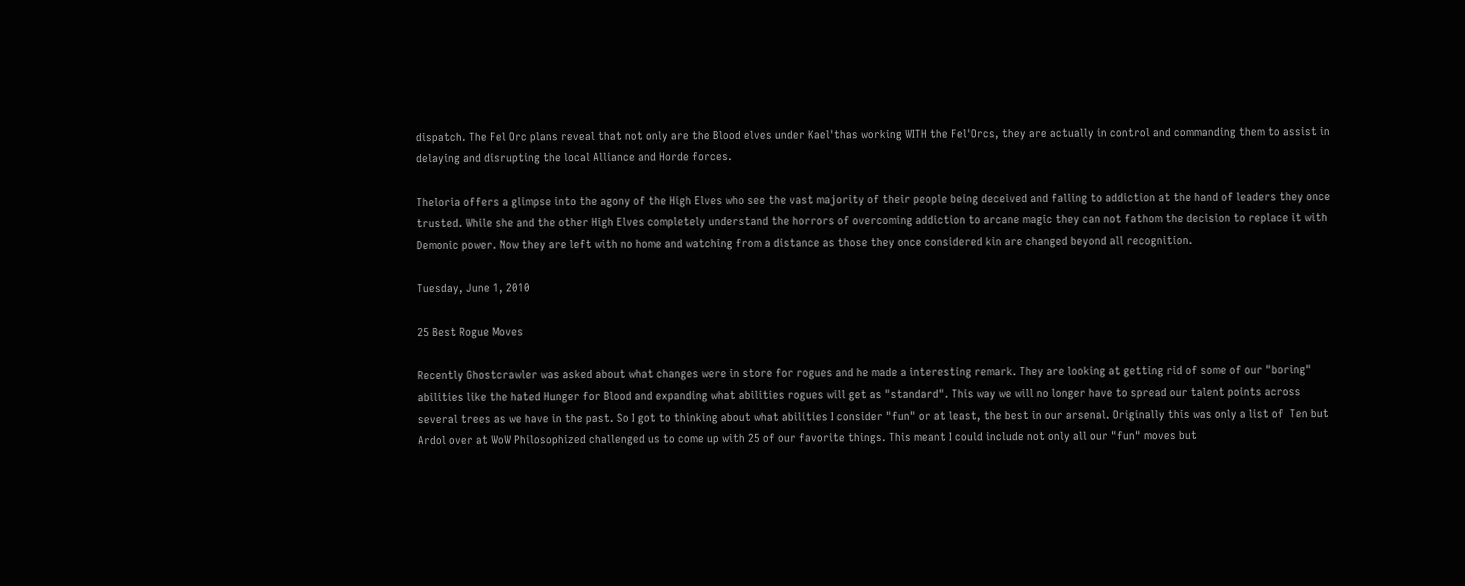dispatch. The Fel Orc plans reveal that not only are the Blood elves under Kael'thas working WITH the Fel'Orcs, they are actually in control and commanding them to assist in delaying and disrupting the local Alliance and Horde forces.

Theloria offers a glimpse into the agony of the High Elves who see the vast majority of their people being deceived and falling to addiction at the hand of leaders they once trusted. While she and the other High Elves completely understand the horrors of overcoming addiction to arcane magic they can not fathom the decision to replace it with Demonic power. Now they are left with no home and watching from a distance as those they once considered kin are changed beyond all recognition.

Tuesday, June 1, 2010

25 Best Rogue Moves

Recently Ghostcrawler was asked about what changes were in store for rogues and he made a interesting remark. They are looking at getting rid of some of our "boring" abilities like the hated Hunger for Blood and expanding what abilities rogues will get as "standard". This way we will no longer have to spread our talent points across several trees as we have in the past. So I got to thinking about what abilities I consider "fun" or at least, the best in our arsenal. Originally this was only a list of  Ten but Ardol over at WoW Philosophized challenged us to come up with 25 of our favorite things. This meant I could include not only all our "fun" moves but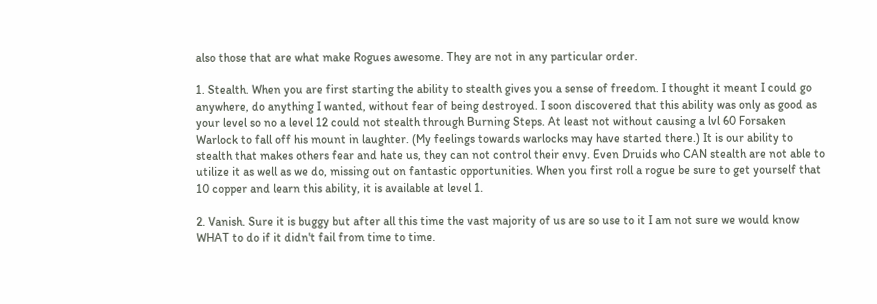also those that are what make Rogues awesome. They are not in any particular order.

1. Stealth. When you are first starting the ability to stealth gives you a sense of freedom. I thought it meant I could go anywhere, do anything I wanted, without fear of being destroyed. I soon discovered that this ability was only as good as your level so no a level 12 could not stealth through Burning Steps. At least not without causing a lvl 60 Forsaken Warlock to fall off his mount in laughter. (My feelings towards warlocks may have started there.) It is our ability to stealth that makes others fear and hate us, they can not control their envy. Even Druids who CAN stealth are not able to utilize it as well as we do, missing out on fantastic opportunities. When you first roll a rogue be sure to get yourself that 10 copper and learn this ability, it is available at level 1.

2. Vanish. Sure it is buggy but after all this time the vast majority of us are so use to it I am not sure we would know WHAT to do if it didn't fail from time to time.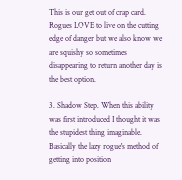This is our get out of crap card.  Rogues LOVE to live on the cutting edge of danger but we also know we are squishy so sometimes disappearing to return another day is the best option.

3. Shadow Step. When this ability was first introduced I thought it was the stupidest thing imaginable. Basically the lazy rogue's method of getting into position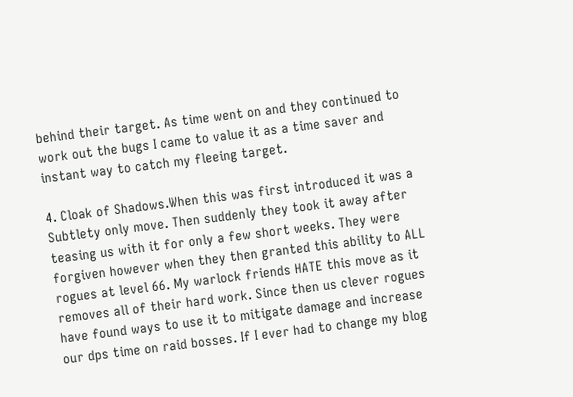behind their target. As time went on and they continued to work out the bugs I came to value it as a time saver and instant way to catch my fleeing target.

4. Cloak of Shadows.When this was first introduced it was a Subtlety only move. Then suddenly they took it away after teasing us with it for only a few short weeks. They were forgiven however when they then granted this ability to ALL rogues at level 66. My warlock friends HATE this move as it removes all of their hard work. Since then us clever rogues have found ways to use it to mitigate damage and increase our dps time on raid bosses. If I ever had to change my blog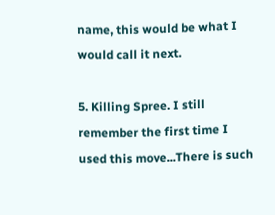name, this would be what I would call it next.

5. Killing Spree. I still remember the first time I used this move...There is such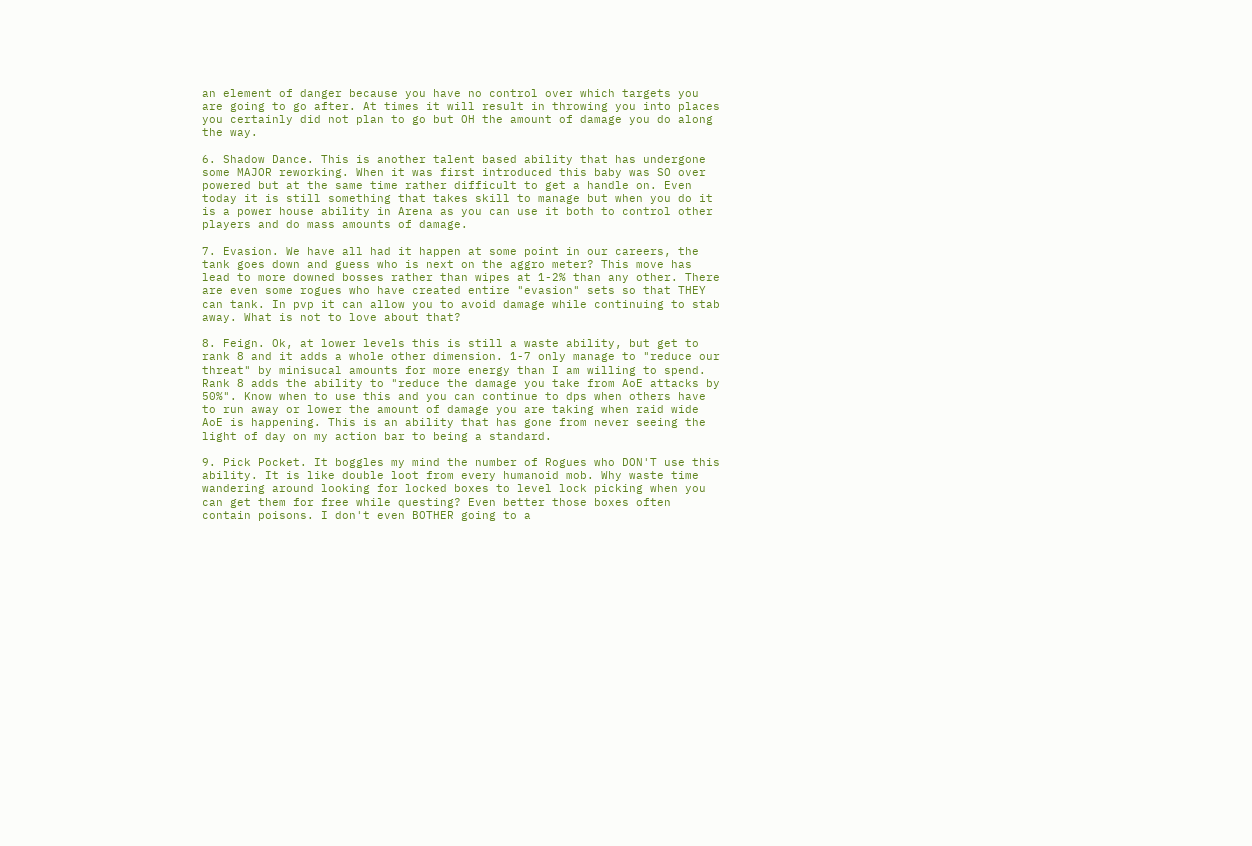an element of danger because you have no control over which targets you are going to go after. At times it will result in throwing you into places you certainly did not plan to go but OH the amount of damage you do along the way.

6. Shadow Dance. This is another talent based ability that has undergone some MAJOR reworking. When it was first introduced this baby was SO over powered but at the same time rather difficult to get a handle on. Even today it is still something that takes skill to manage but when you do it is a power house ability in Arena as you can use it both to control other players and do mass amounts of damage.

7. Evasion. We have all had it happen at some point in our careers, the tank goes down and guess who is next on the aggro meter? This move has lead to more downed bosses rather than wipes at 1-2% than any other. There are even some rogues who have created entire "evasion" sets so that THEY can tank. In pvp it can allow you to avoid damage while continuing to stab away. What is not to love about that?

8. Feign. Ok, at lower levels this is still a waste ability, but get to rank 8 and it adds a whole other dimension. 1-7 only manage to "reduce our threat" by minisucal amounts for more energy than I am willing to spend. Rank 8 adds the ability to "reduce the damage you take from AoE attacks by 50%". Know when to use this and you can continue to dps when others have to run away or lower the amount of damage you are taking when raid wide AoE is happening. This is an ability that has gone from never seeing the light of day on my action bar to being a standard.

9. Pick Pocket. It boggles my mind the number of Rogues who DON'T use this ability. It is like double loot from every humanoid mob. Why waste time wandering around looking for locked boxes to level lock picking when you can get them for free while questing? Even better those boxes often contain poisons. I don't even BOTHER going to a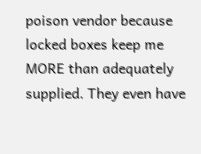poison vendor because locked boxes keep me MORE than adequately supplied. They even have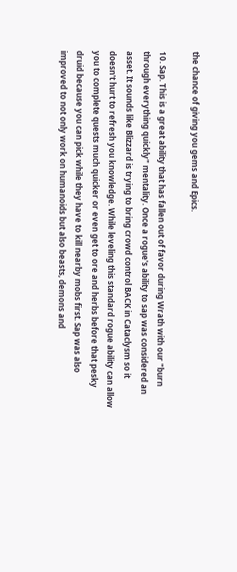the chance of giving you gems and Epics.

10. Sap. This is a great ability that has fallen out of favor during Wrath with our "burn through everything quickly" mentality. Once a rogue's ability to sap was considered an asset. It sounds like Blizzard is trying to bring crowd control BACK in Cataclysm so it doesn't hurt to refresh you knowledge. While leveling this standard rogue ability can allow you to complete quests much quicker or even get to ore and herbs before that pesky druid because you can pick while they have to kill nearby mobs first. Sap was also improved to not only work on humanoids but also beasts, demons and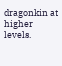dragonkin at higher levels.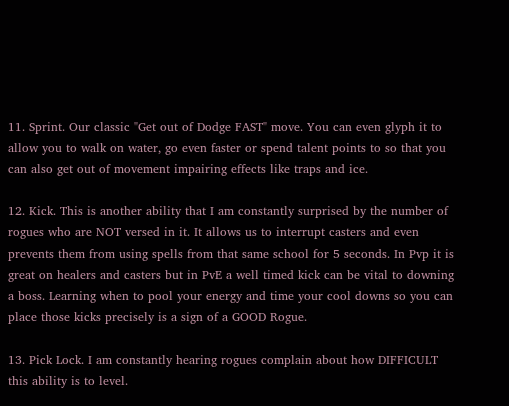11. Sprint. Our classic "Get out of Dodge FAST" move. You can even glyph it to allow you to walk on water, go even faster or spend talent points to so that you can also get out of movement impairing effects like traps and ice.

12. Kick. This is another ability that I am constantly surprised by the number of rogues who are NOT versed in it. It allows us to interrupt casters and even prevents them from using spells from that same school for 5 seconds. In Pvp it is great on healers and casters but in PvE a well timed kick can be vital to downing a boss. Learning when to pool your energy and time your cool downs so you can place those kicks precisely is a sign of a GOOD Rogue.

13. Pick Lock. I am constantly hearing rogues complain about how DIFFICULT this ability is to level.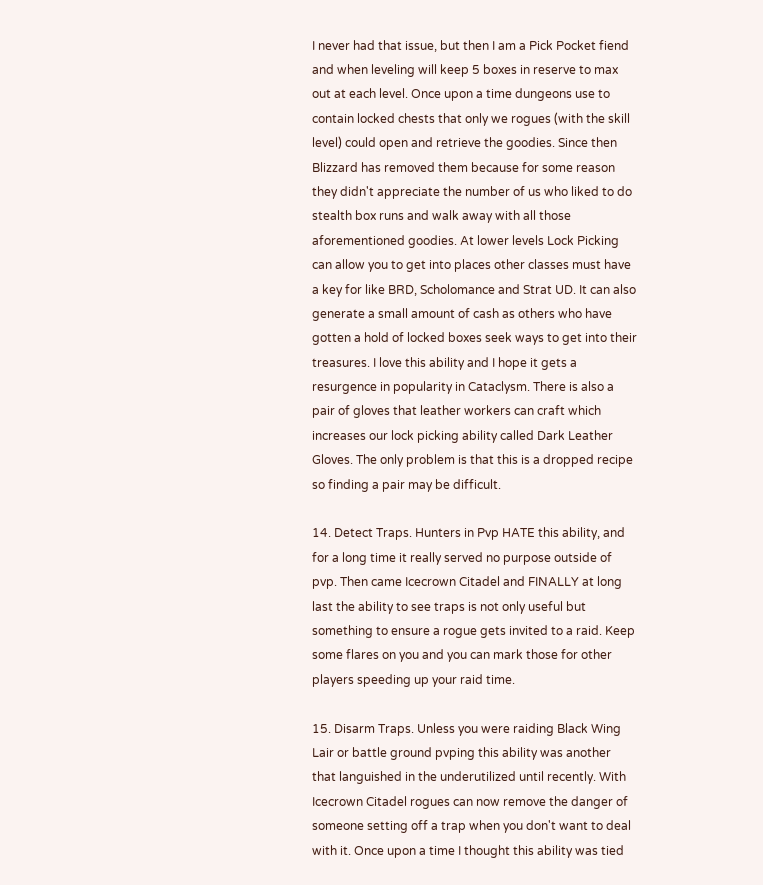I never had that issue, but then I am a Pick Pocket fiend and when leveling will keep 5 boxes in reserve to max out at each level. Once upon a time dungeons use to contain locked chests that only we rogues (with the skill level) could open and retrieve the goodies. Since then Blizzard has removed them because for some reason they didn't appreciate the number of us who liked to do stealth box runs and walk away with all those aforementioned goodies. At lower levels Lock Picking can allow you to get into places other classes must have a key for like BRD, Scholomance and Strat UD. It can also generate a small amount of cash as others who have gotten a hold of locked boxes seek ways to get into their treasures. I love this ability and I hope it gets a resurgence in popularity in Cataclysm. There is also a pair of gloves that leather workers can craft which increases our lock picking ability called Dark Leather Gloves. The only problem is that this is a dropped recipe so finding a pair may be difficult.

14. Detect Traps. Hunters in Pvp HATE this ability, and for a long time it really served no purpose outside of pvp. Then came Icecrown Citadel and FINALLY at long last the ability to see traps is not only useful but something to ensure a rogue gets invited to a raid. Keep some flares on you and you can mark those for other players speeding up your raid time.

15. Disarm Traps. Unless you were raiding Black Wing Lair or battle ground pvping this ability was another that languished in the underutilized until recently. With Icecrown Citadel rogues can now remove the danger of someone setting off a trap when you don't want to deal with it. Once upon a time I thought this ability was tied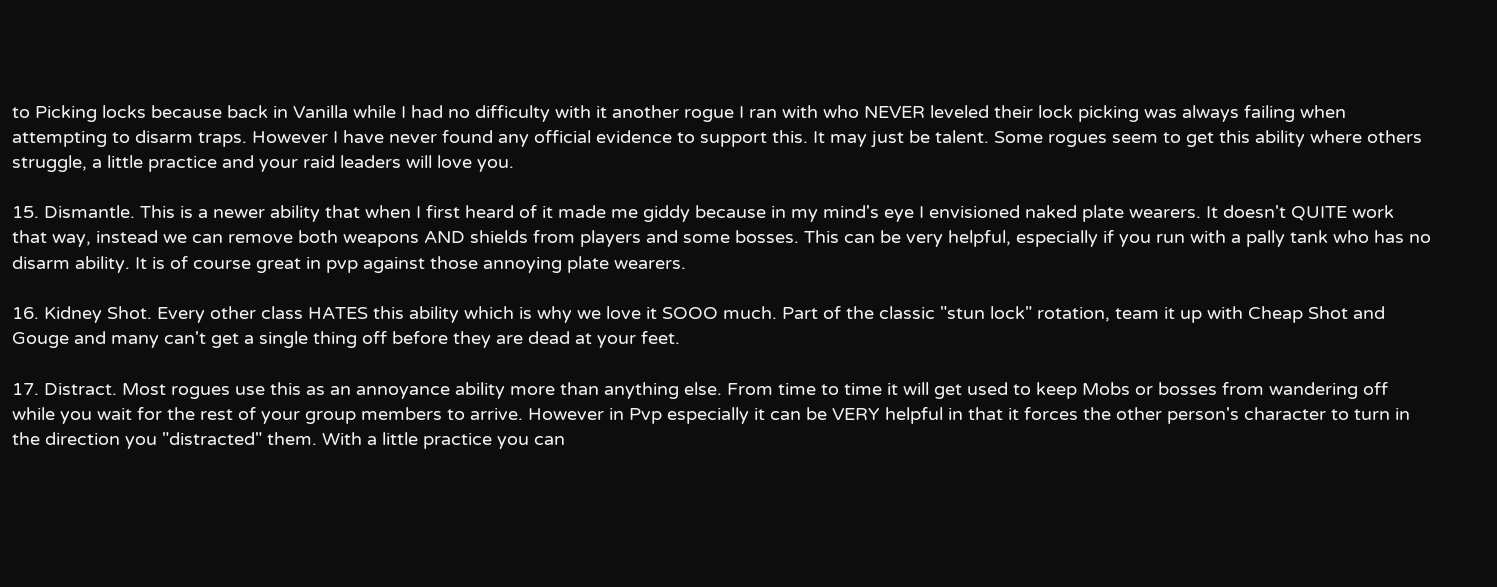to Picking locks because back in Vanilla while I had no difficulty with it another rogue I ran with who NEVER leveled their lock picking was always failing when attempting to disarm traps. However I have never found any official evidence to support this. It may just be talent. Some rogues seem to get this ability where others struggle, a little practice and your raid leaders will love you.

15. Dismantle. This is a newer ability that when I first heard of it made me giddy because in my mind's eye I envisioned naked plate wearers. It doesn't QUITE work that way, instead we can remove both weapons AND shields from players and some bosses. This can be very helpful, especially if you run with a pally tank who has no disarm ability. It is of course great in pvp against those annoying plate wearers.

16. Kidney Shot. Every other class HATES this ability which is why we love it SOOO much. Part of the classic "stun lock" rotation, team it up with Cheap Shot and Gouge and many can't get a single thing off before they are dead at your feet.

17. Distract. Most rogues use this as an annoyance ability more than anything else. From time to time it will get used to keep Mobs or bosses from wandering off while you wait for the rest of your group members to arrive. However in Pvp especially it can be VERY helpful in that it forces the other person's character to turn in the direction you "distracted" them. With a little practice you can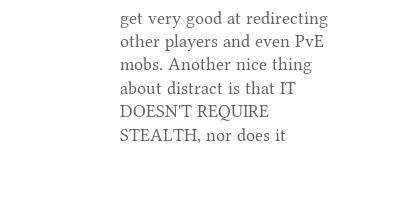get very good at redirecting other players and even PvE mobs. Another nice thing about distract is that IT DOESN'T REQUIRE STEALTH, nor does it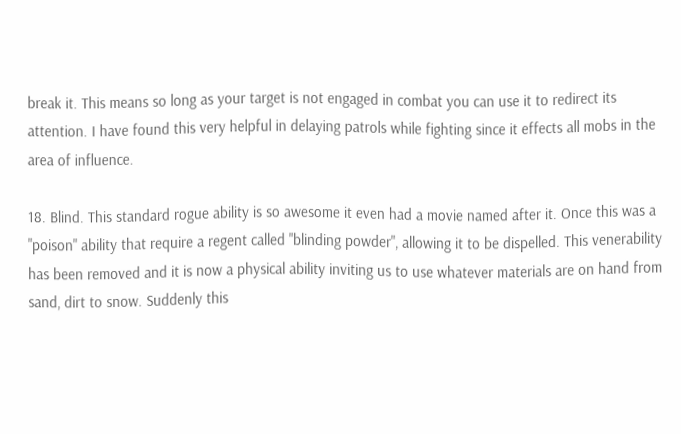break it. This means so long as your target is not engaged in combat you can use it to redirect its attention. I have found this very helpful in delaying patrols while fighting since it effects all mobs in the area of influence.

18. Blind. This standard rogue ability is so awesome it even had a movie named after it. Once this was a "poison" ability that require a regent called "blinding powder", allowing it to be dispelled. This venerability has been removed and it is now a physical ability inviting us to use whatever materials are on hand from sand, dirt to snow. Suddenly this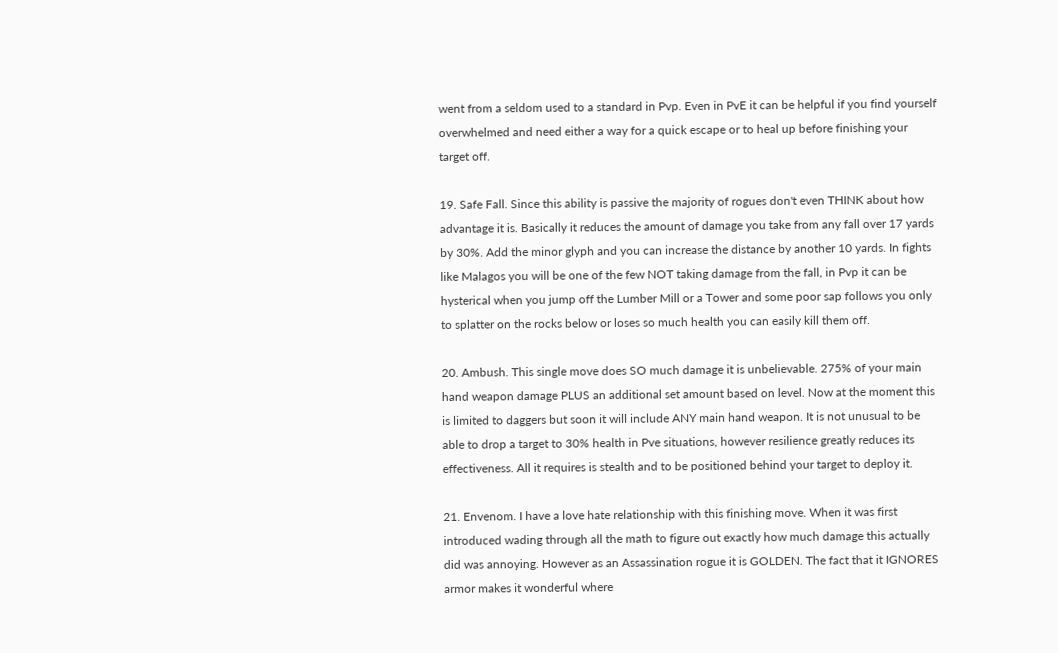went from a seldom used to a standard in Pvp. Even in PvE it can be helpful if you find yourself overwhelmed and need either a way for a quick escape or to heal up before finishing your target off.

19. Safe Fall. Since this ability is passive the majority of rogues don't even THINK about how advantage it is. Basically it reduces the amount of damage you take from any fall over 17 yards by 30%. Add the minor glyph and you can increase the distance by another 10 yards. In fights like Malagos you will be one of the few NOT taking damage from the fall, in Pvp it can be hysterical when you jump off the Lumber Mill or a Tower and some poor sap follows you only to splatter on the rocks below or loses so much health you can easily kill them off.

20. Ambush. This single move does SO much damage it is unbelievable. 275% of your main hand weapon damage PLUS an additional set amount based on level. Now at the moment this is limited to daggers but soon it will include ANY main hand weapon. It is not unusual to be able to drop a target to 30% health in Pve situations, however resilience greatly reduces its effectiveness. All it requires is stealth and to be positioned behind your target to deploy it.

21. Envenom. I have a love hate relationship with this finishing move. When it was first introduced wading through all the math to figure out exactly how much damage this actually did was annoying. However as an Assassination rogue it is GOLDEN. The fact that it IGNORES armor makes it wonderful where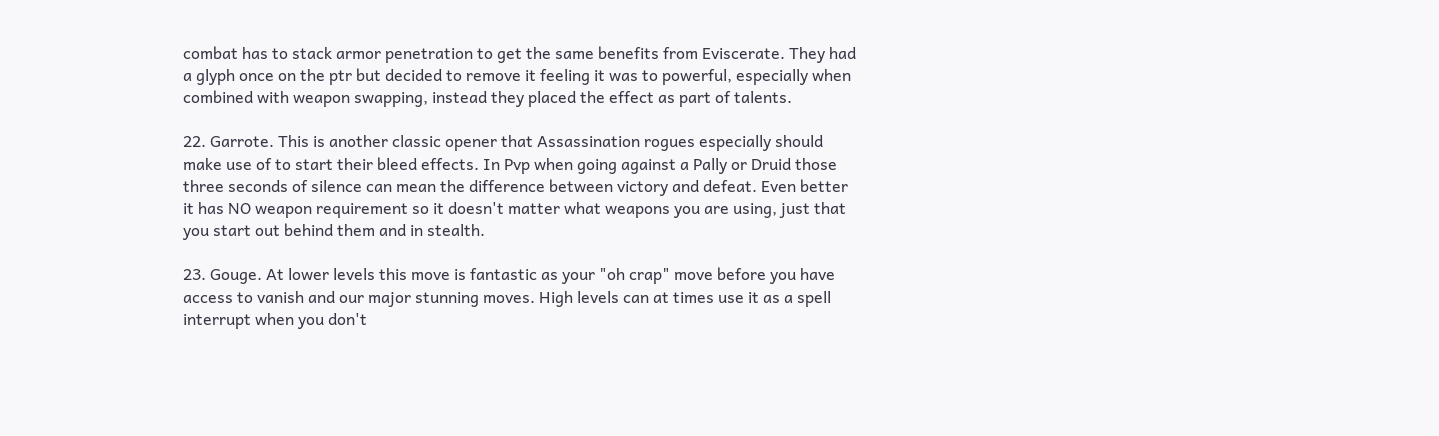combat has to stack armor penetration to get the same benefits from Eviscerate. They had a glyph once on the ptr but decided to remove it feeling it was to powerful, especially when combined with weapon swapping, instead they placed the effect as part of talents.

22. Garrote. This is another classic opener that Assassination rogues especially should make use of to start their bleed effects. In Pvp when going against a Pally or Druid those three seconds of silence can mean the difference between victory and defeat. Even better it has NO weapon requirement so it doesn't matter what weapons you are using, just that you start out behind them and in stealth.

23. Gouge. At lower levels this move is fantastic as your "oh crap" move before you have access to vanish and our major stunning moves. High levels can at times use it as a spell interrupt when you don't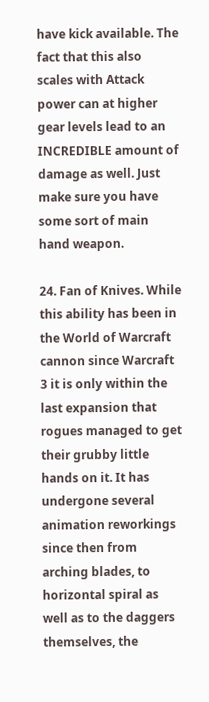have kick available. The fact that this also scales with Attack power can at higher gear levels lead to an INCREDIBLE amount of damage as well. Just make sure you have some sort of main hand weapon.

24. Fan of Knives. While this ability has been in the World of Warcraft cannon since Warcraft 3 it is only within the last expansion that rogues managed to get their grubby little hands on it. It has undergone several animation reworkings since then from arching blades, to horizontal spiral as well as to the daggers themselves, the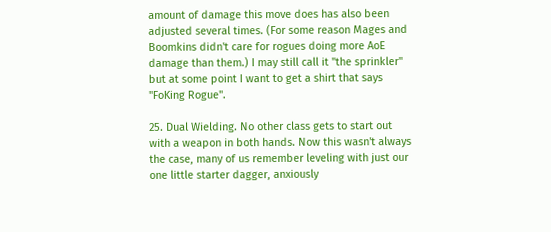amount of damage this move does has also been adjusted several times. (For some reason Mages and Boomkins didn't care for rogues doing more AoE damage than them.) I may still call it "the sprinkler" but at some point I want to get a shirt that says "FoKing Rogue".

25. Dual Wielding. No other class gets to start out with a weapon in both hands. Now this wasn't always the case, many of us remember leveling with just our one little starter dagger, anxiously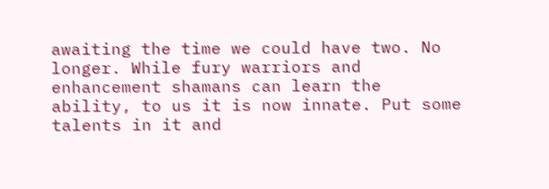awaiting the time we could have two. No longer. While fury warriors and enhancement shamans can learn the ability, to us it is now innate. Put some talents in it and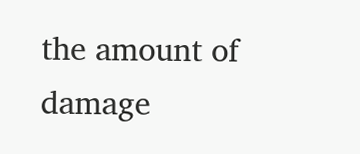the amount of damage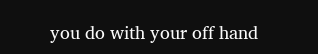you do with your off hand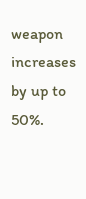weapon increases by up to 50%.